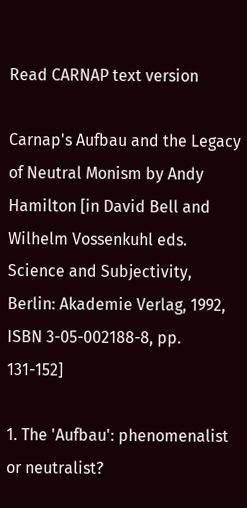Read CARNAP text version

Carnap's Aufbau and the Legacy of Neutral Monism by Andy Hamilton [in David Bell and Wilhelm Vossenkuhl eds. Science and Subjectivity, Berlin: Akademie Verlag, 1992, ISBN 3-05-002188-8, pp. 131-152]

1. The 'Aufbau': phenomenalist or neutralist?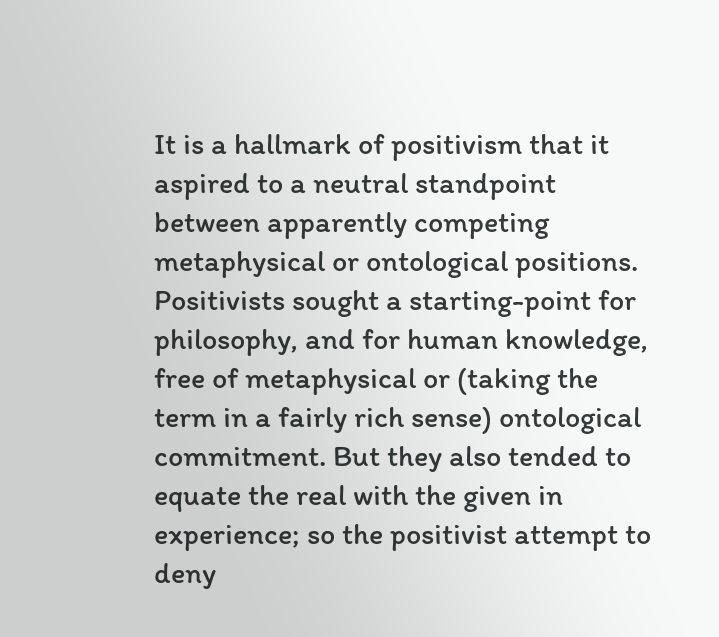It is a hallmark of positivism that it aspired to a neutral standpoint between apparently competing metaphysical or ontological positions. Positivists sought a starting-point for philosophy, and for human knowledge, free of metaphysical or (taking the term in a fairly rich sense) ontological commitment. But they also tended to equate the real with the given in experience; so the positivist attempt to deny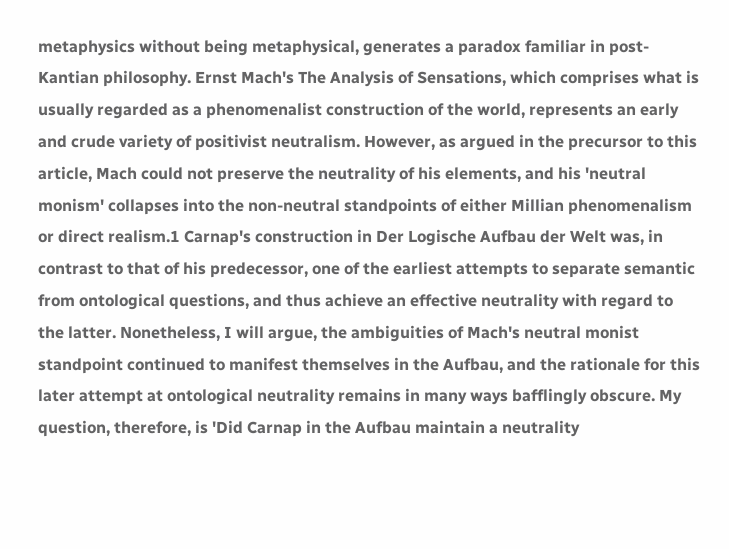metaphysics without being metaphysical, generates a paradox familiar in post-Kantian philosophy. Ernst Mach's The Analysis of Sensations, which comprises what is usually regarded as a phenomenalist construction of the world, represents an early and crude variety of positivist neutralism. However, as argued in the precursor to this article, Mach could not preserve the neutrality of his elements, and his 'neutral monism' collapses into the non-neutral standpoints of either Millian phenomenalism or direct realism.1 Carnap's construction in Der Logische Aufbau der Welt was, in contrast to that of his predecessor, one of the earliest attempts to separate semantic from ontological questions, and thus achieve an effective neutrality with regard to the latter. Nonetheless, I will argue, the ambiguities of Mach's neutral monist standpoint continued to manifest themselves in the Aufbau, and the rationale for this later attempt at ontological neutrality remains in many ways bafflingly obscure. My question, therefore, is 'Did Carnap in the Aufbau maintain a neutrality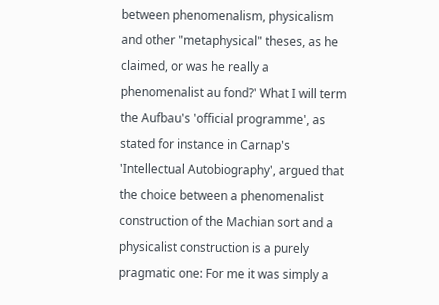between phenomenalism, physicalism and other "metaphysical" theses, as he claimed, or was he really a phenomenalist au fond?' What I will term the Aufbau's 'official programme', as stated for instance in Carnap's 'Intellectual Autobiography', argued that the choice between a phenomenalist construction of the Machian sort and a physicalist construction is a purely pragmatic one: For me it was simply a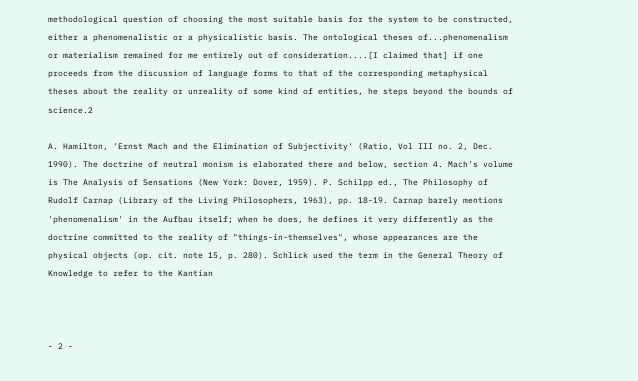methodological question of choosing the most suitable basis for the system to be constructed, either a phenomenalistic or a physicalistic basis. The ontological theses of...phenomenalism or materialism remained for me entirely out of consideration....[I claimed that] if one proceeds from the discussion of language forms to that of the corresponding metaphysical theses about the reality or unreality of some kind of entities, he steps beyond the bounds of science.2

A. Hamilton, 'Ernst Mach and the Elimination of Subjectivity' (Ratio, Vol III no. 2, Dec. 1990). The doctrine of neutral monism is elaborated there and below, section 4. Mach's volume is The Analysis of Sensations (New York: Dover, 1959). P. Schilpp ed., The Philosophy of Rudolf Carnap (Library of the Living Philosophers, 1963), pp. 18-19. Carnap barely mentions 'phenomenalism' in the Aufbau itself; when he does, he defines it very differently as the doctrine committed to the reality of "things-in-themselves", whose appearances are the physical objects (op. cit. note 15, p. 280). Schlick used the term in the General Theory of Knowledge to refer to the Kantian



- 2 -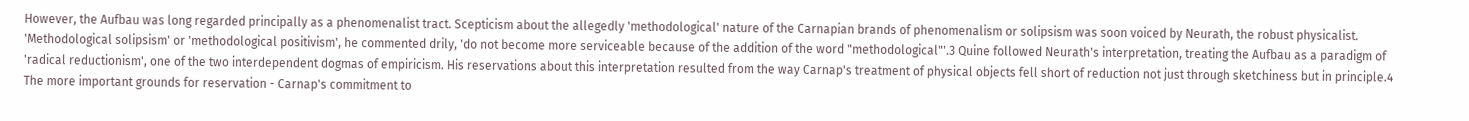However, the Aufbau was long regarded principally as a phenomenalist tract. Scepticism about the allegedly 'methodological' nature of the Carnapian brands of phenomenalism or solipsism was soon voiced by Neurath, the robust physicalist. 'Methodological solipsism' or 'methodological positivism', he commented drily, 'do not become more serviceable because of the addition of the word "methodological"'.3 Quine followed Neurath's interpretation, treating the Aufbau as a paradigm of 'radical reductionism', one of the two interdependent dogmas of empiricism. His reservations about this interpretation resulted from the way Carnap's treatment of physical objects fell short of reduction not just through sketchiness but in principle.4 The more important grounds for reservation - Carnap's commitment to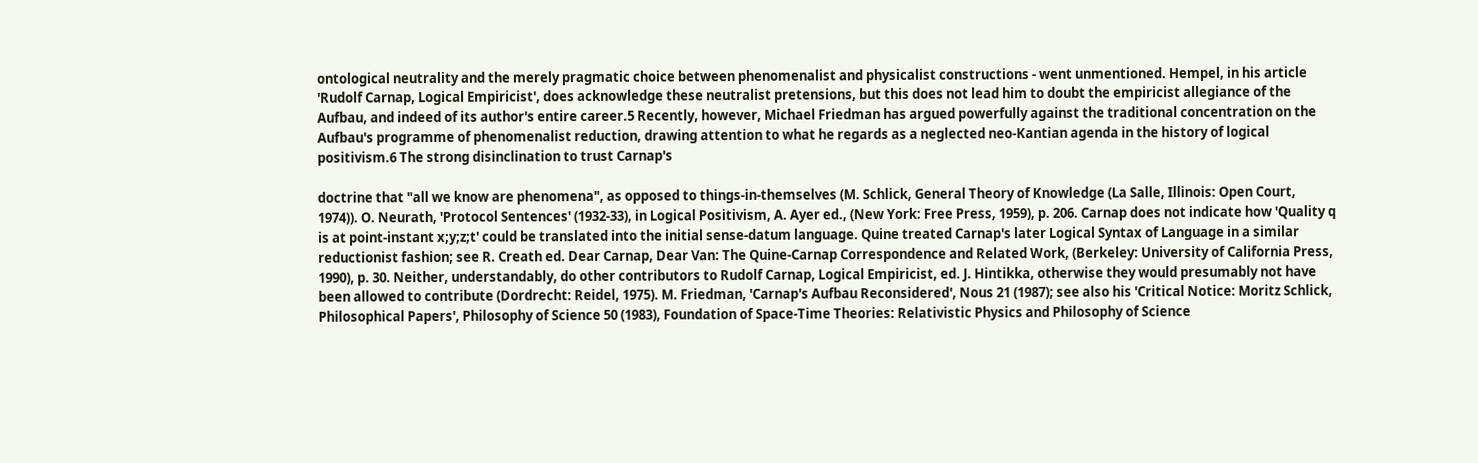ontological neutrality and the merely pragmatic choice between phenomenalist and physicalist constructions - went unmentioned. Hempel, in his article 'Rudolf Carnap, Logical Empiricist', does acknowledge these neutralist pretensions, but this does not lead him to doubt the empiricist allegiance of the Aufbau, and indeed of its author's entire career.5 Recently, however, Michael Friedman has argued powerfully against the traditional concentration on the Aufbau's programme of phenomenalist reduction, drawing attention to what he regards as a neglected neo-Kantian agenda in the history of logical positivism.6 The strong disinclination to trust Carnap's

doctrine that "all we know are phenomena", as opposed to things-in-themselves (M. Schlick, General Theory of Knowledge (La Salle, Illinois: Open Court, 1974)). O. Neurath, 'Protocol Sentences' (1932-33), in Logical Positivism, A. Ayer ed., (New York: Free Press, 1959), p. 206. Carnap does not indicate how 'Quality q is at point-instant x;y;z;t' could be translated into the initial sense-datum language. Quine treated Carnap's later Logical Syntax of Language in a similar reductionist fashion; see R. Creath ed. Dear Carnap, Dear Van: The Quine-Carnap Correspondence and Related Work, (Berkeley: University of California Press, 1990), p. 30. Neither, understandably, do other contributors to Rudolf Carnap, Logical Empiricist, ed. J. Hintikka, otherwise they would presumably not have been allowed to contribute (Dordrecht: Reidel, 1975). M. Friedman, 'Carnap's Aufbau Reconsidered', Nous 21 (1987); see also his 'Critical Notice: Moritz Schlick, Philosophical Papers', Philosophy of Science 50 (1983), Foundation of Space-Time Theories: Relativistic Physics and Philosophy of Science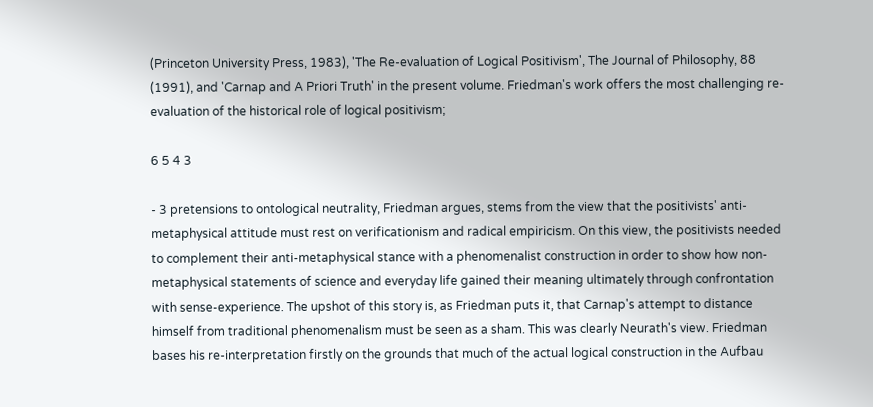(Princeton University Press, 1983), 'The Re-evaluation of Logical Positivism', The Journal of Philosophy, 88 (1991), and 'Carnap and A Priori Truth' in the present volume. Friedman's work offers the most challenging re-evaluation of the historical role of logical positivism;

6 5 4 3

- 3 pretensions to ontological neutrality, Friedman argues, stems from the view that the positivists' anti-metaphysical attitude must rest on verificationism and radical empiricism. On this view, the positivists needed to complement their anti-metaphysical stance with a phenomenalist construction in order to show how non-metaphysical statements of science and everyday life gained their meaning ultimately through confrontation with sense-experience. The upshot of this story is, as Friedman puts it, that Carnap's attempt to distance himself from traditional phenomenalism must be seen as a sham. This was clearly Neurath's view. Friedman bases his re-interpretation firstly on the grounds that much of the actual logical construction in the Aufbau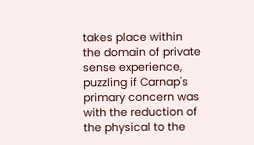takes place within the domain of private sense experience, puzzling if Carnap's primary concern was with the reduction of the physical to the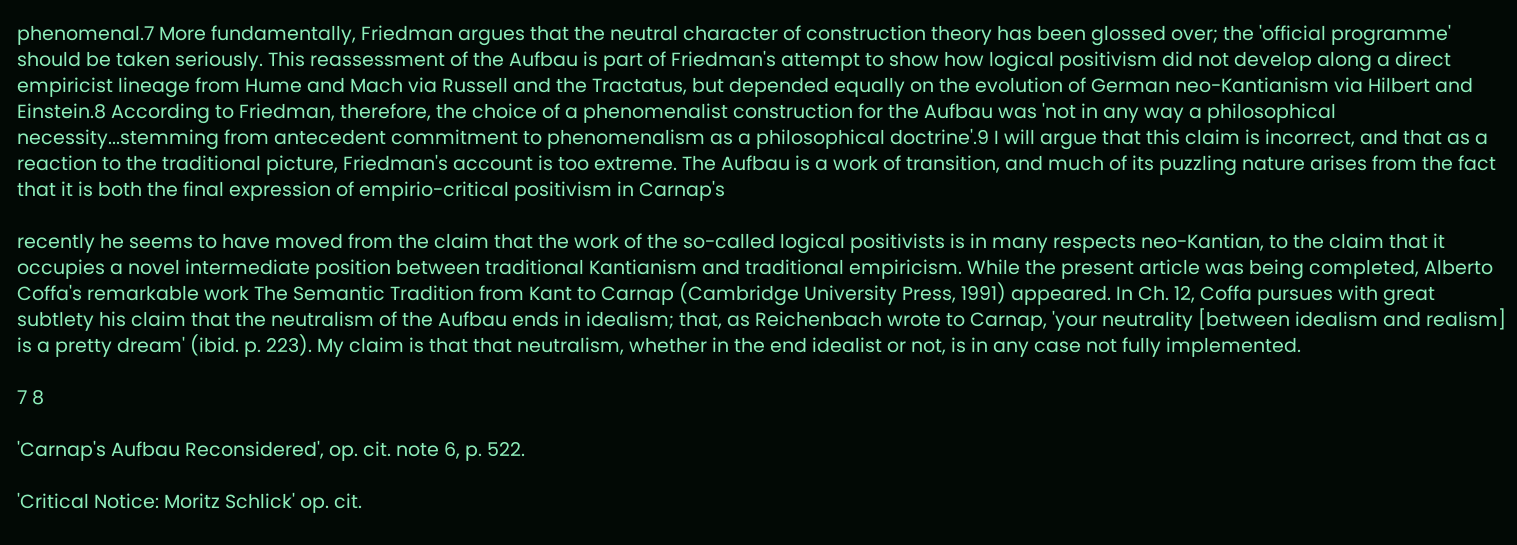phenomenal.7 More fundamentally, Friedman argues that the neutral character of construction theory has been glossed over; the 'official programme' should be taken seriously. This reassessment of the Aufbau is part of Friedman's attempt to show how logical positivism did not develop along a direct empiricist lineage from Hume and Mach via Russell and the Tractatus, but depended equally on the evolution of German neo-Kantianism via Hilbert and Einstein.8 According to Friedman, therefore, the choice of a phenomenalist construction for the Aufbau was 'not in any way a philosophical necessity...stemming from antecedent commitment to phenomenalism as a philosophical doctrine'.9 I will argue that this claim is incorrect, and that as a reaction to the traditional picture, Friedman's account is too extreme. The Aufbau is a work of transition, and much of its puzzling nature arises from the fact that it is both the final expression of empirio-critical positivism in Carnap's

recently he seems to have moved from the claim that the work of the so-called logical positivists is in many respects neo-Kantian, to the claim that it occupies a novel intermediate position between traditional Kantianism and traditional empiricism. While the present article was being completed, Alberto Coffa's remarkable work The Semantic Tradition from Kant to Carnap (Cambridge University Press, 1991) appeared. In Ch. 12, Coffa pursues with great subtlety his claim that the neutralism of the Aufbau ends in idealism; that, as Reichenbach wrote to Carnap, 'your neutrality [between idealism and realism] is a pretty dream' (ibid. p. 223). My claim is that that neutralism, whether in the end idealist or not, is in any case not fully implemented.

7 8

'Carnap's Aufbau Reconsidered', op. cit. note 6, p. 522.

'Critical Notice: Moritz Schlick' op. cit.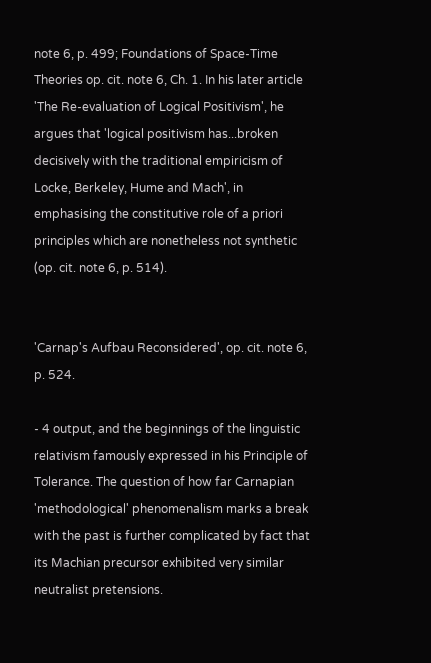note 6, p. 499; Foundations of Space-Time Theories op. cit. note 6, Ch. 1. In his later article 'The Re-evaluation of Logical Positivism', he argues that 'logical positivism has...broken decisively with the traditional empiricism of Locke, Berkeley, Hume and Mach', in emphasising the constitutive role of a priori principles which are nonetheless not synthetic (op. cit. note 6, p. 514).


'Carnap's Aufbau Reconsidered', op. cit. note 6, p. 524.

- 4 output, and the beginnings of the linguistic relativism famously expressed in his Principle of Tolerance. The question of how far Carnapian 'methodological' phenomenalism marks a break with the past is further complicated by fact that its Machian precursor exhibited very similar neutralist pretensions.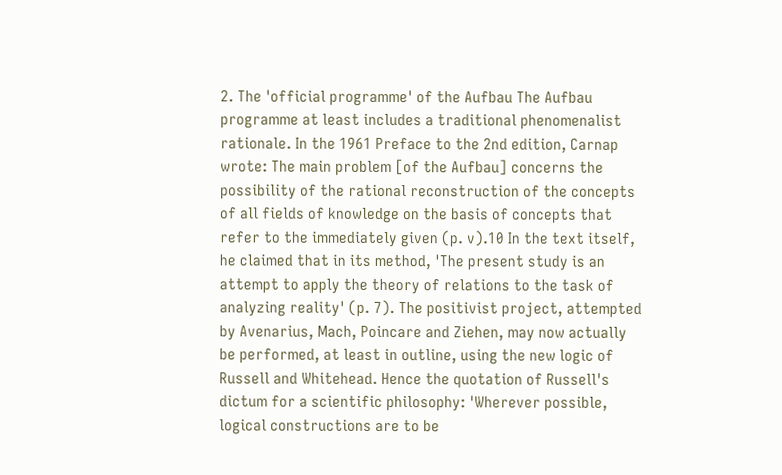2. The 'official programme' of the Aufbau The Aufbau programme at least includes a traditional phenomenalist rationale. In the 1961 Preface to the 2nd edition, Carnap wrote: The main problem [of the Aufbau] concerns the possibility of the rational reconstruction of the concepts of all fields of knowledge on the basis of concepts that refer to the immediately given (p. v).10 In the text itself, he claimed that in its method, 'The present study is an attempt to apply the theory of relations to the task of analyzing reality' (p. 7). The positivist project, attempted by Avenarius, Mach, Poincare and Ziehen, may now actually be performed, at least in outline, using the new logic of Russell and Whitehead. Hence the quotation of Russell's dictum for a scientific philosophy: 'Wherever possible, logical constructions are to be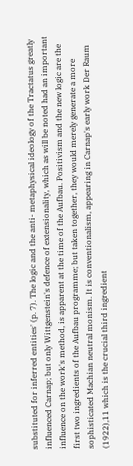substituted for inferred entities' (p. 7). The logic and the anti- metaphysical ideology of the Tractatus greatly influenced Carnap; but only Wittgenstein's defence of extensionality, which as will be noted had an important influence on the work's method, is apparent at the time of the Aufbau. Positivism and the new logic are the first two ingredients of the Aufbau programme; but taken together, they would merely generate a more sophisticated Machian neutral monism. It is conventionalism, appearing in Carnap's early work Der Raum (1922),11 which is the crucial third ingredient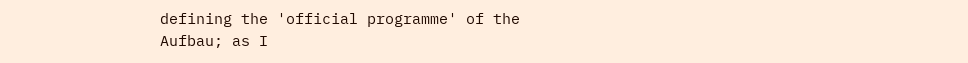defining the 'official programme' of the Aufbau; as I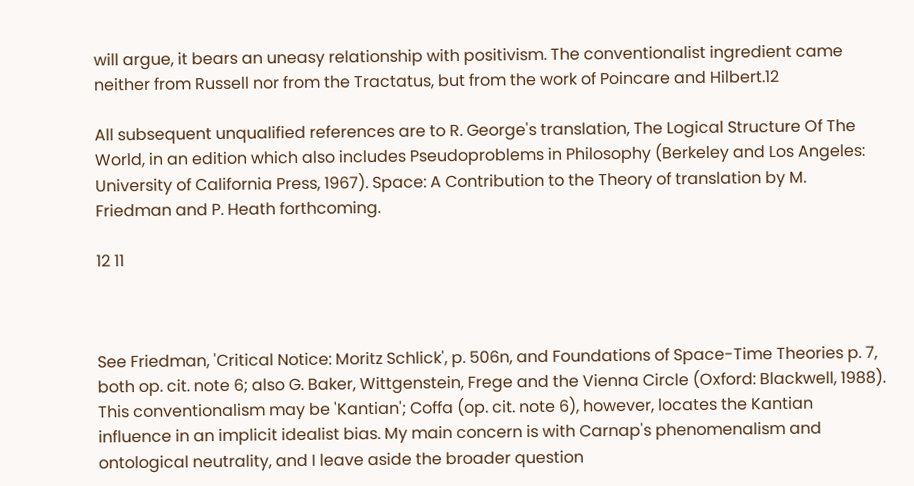will argue, it bears an uneasy relationship with positivism. The conventionalist ingredient came neither from Russell nor from the Tractatus, but from the work of Poincare and Hilbert.12

All subsequent unqualified references are to R. George's translation, The Logical Structure Of The World, in an edition which also includes Pseudoproblems in Philosophy (Berkeley and Los Angeles: University of California Press, 1967). Space: A Contribution to the Theory of translation by M. Friedman and P. Heath forthcoming.

12 11



See Friedman, 'Critical Notice: Moritz Schlick', p. 506n, and Foundations of Space-Time Theories p. 7, both op. cit. note 6; also G. Baker, Wittgenstein, Frege and the Vienna Circle (Oxford: Blackwell, 1988). This conventionalism may be 'Kantian'; Coffa (op. cit. note 6), however, locates the Kantian influence in an implicit idealist bias. My main concern is with Carnap's phenomenalism and ontological neutrality, and I leave aside the broader question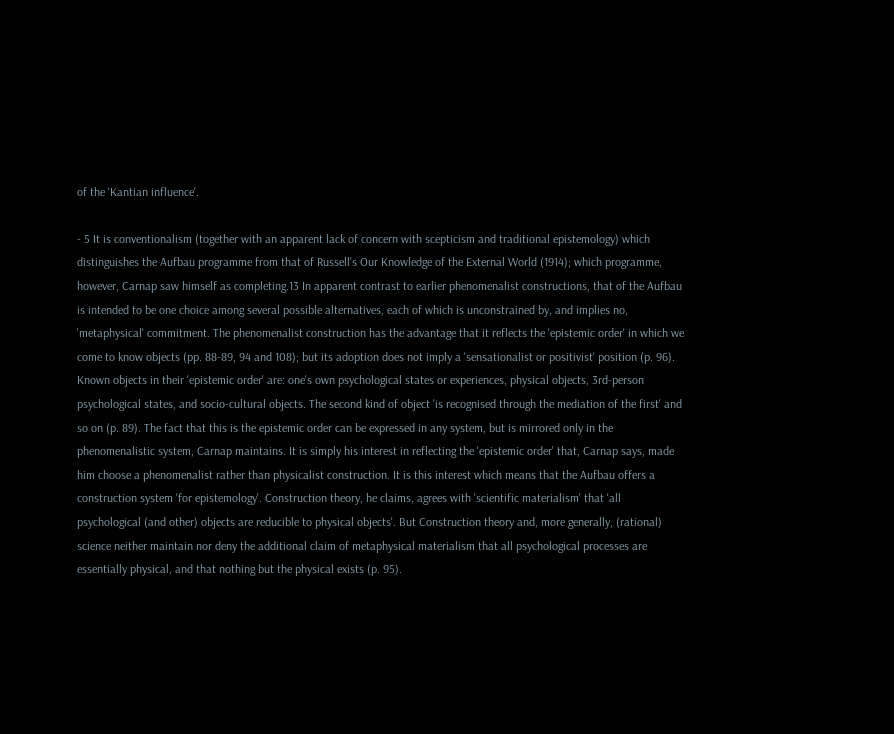of the 'Kantian influence'.

- 5 It is conventionalism (together with an apparent lack of concern with scepticism and traditional epistemology) which distinguishes the Aufbau programme from that of Russell's Our Knowledge of the External World (1914); which programme, however, Carnap saw himself as completing.13 In apparent contrast to earlier phenomenalist constructions, that of the Aufbau is intended to be one choice among several possible alternatives, each of which is unconstrained by, and implies no, 'metaphysical' commitment. The phenomenalist construction has the advantage that it reflects the 'epistemic order' in which we come to know objects (pp. 88-89, 94 and 108); but its adoption does not imply a 'sensationalist or positivist' position (p. 96). Known objects in their 'epistemic order' are: one's own psychological states or experiences, physical objects, 3rd-person psychological states, and socio-cultural objects. The second kind of object 'is recognised through the mediation of the first' and so on (p. 89). The fact that this is the epistemic order can be expressed in any system, but is mirrored only in the phenomenalistic system, Carnap maintains. It is simply his interest in reflecting the 'epistemic order' that, Carnap says, made him choose a phenomenalist rather than physicalist construction. It is this interest which means that the Aufbau offers a construction system 'for epistemology'. Construction theory, he claims, agrees with 'scientific materialism' that 'all psychological (and other) objects are reducible to physical objects'. But Construction theory and, more generally, (rational) science neither maintain nor deny the additional claim of metaphysical materialism that all psychological processes are essentially physical, and that nothing but the physical exists (p. 95).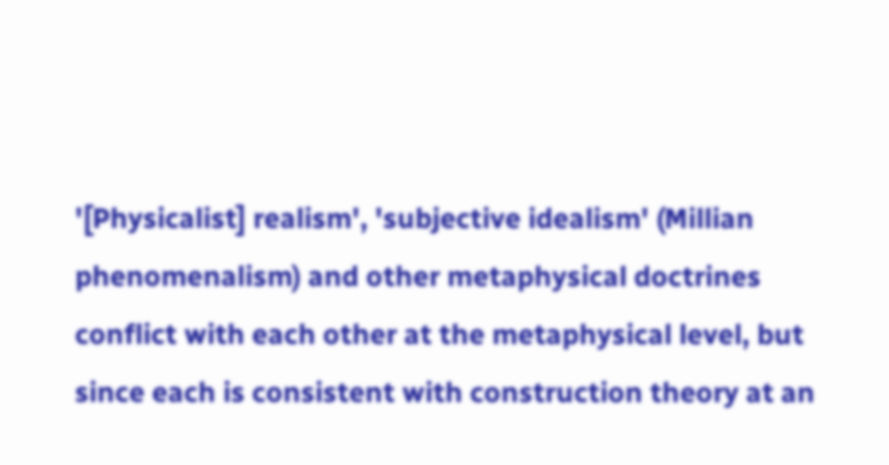'[Physicalist] realism', 'subjective idealism' (Millian phenomenalism) and other metaphysical doctrines conflict with each other at the metaphysical level, but since each is consistent with construction theory at an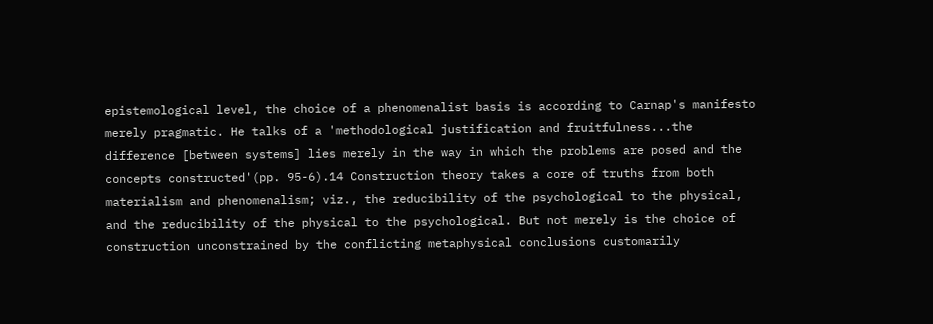epistemological level, the choice of a phenomenalist basis is according to Carnap's manifesto merely pragmatic. He talks of a 'methodological justification and fruitfulness...the difference [between systems] lies merely in the way in which the problems are posed and the concepts constructed'(pp. 95-6).14 Construction theory takes a core of truths from both materialism and phenomenalism; viz., the reducibility of the psychological to the physical, and the reducibility of the physical to the psychological. But not merely is the choice of construction unconstrained by the conflicting metaphysical conclusions customarily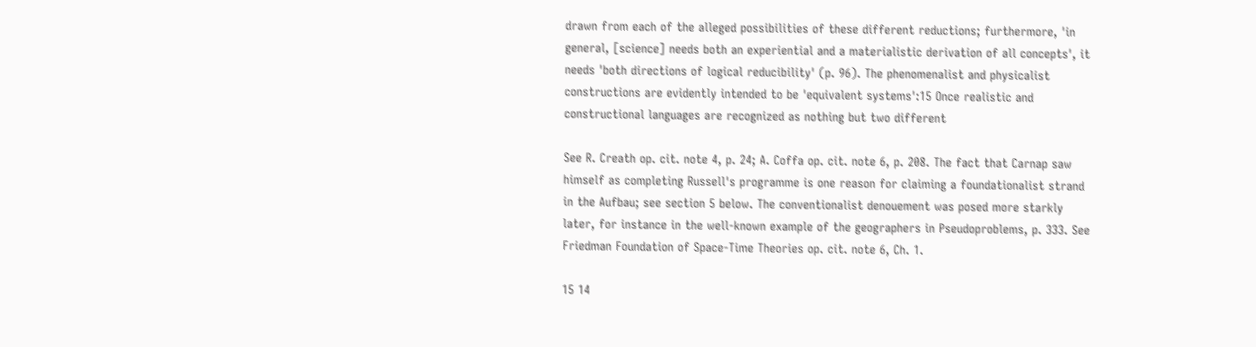drawn from each of the alleged possibilities of these different reductions; furthermore, 'in general, [science] needs both an experiential and a materialistic derivation of all concepts', it needs 'both directions of logical reducibility' (p. 96). The phenomenalist and physicalist constructions are evidently intended to be 'equivalent systems':15 Once realistic and constructional languages are recognized as nothing but two different

See R. Creath op. cit. note 4, p. 24; A. Coffa op. cit. note 6, p. 208. The fact that Carnap saw himself as completing Russell's programme is one reason for claiming a foundationalist strand in the Aufbau; see section 5 below. The conventionalist denouement was posed more starkly later, for instance in the well-known example of the geographers in Pseudoproblems, p. 333. See Friedman Foundation of Space-Time Theories op. cit. note 6, Ch. 1.

15 14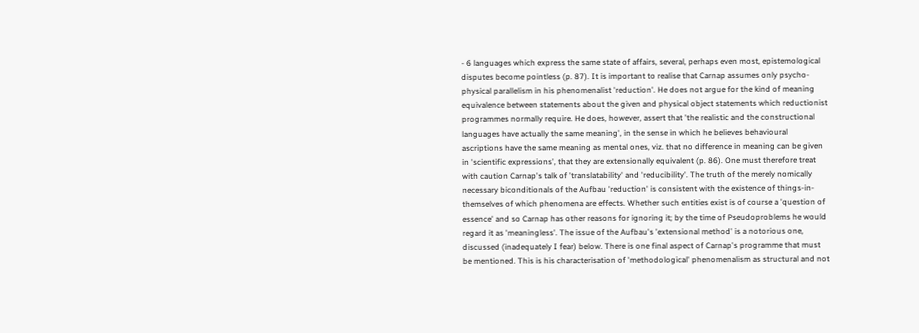- 6 languages which express the same state of affairs, several, perhaps even most, epistemological disputes become pointless (p. 87). It is important to realise that Carnap assumes only psycho-physical parallelism in his phenomenalist 'reduction'. He does not argue for the kind of meaning equivalence between statements about the given and physical object statements which reductionist programmes normally require. He does, however, assert that 'the realistic and the constructional languages have actually the same meaning', in the sense in which he believes behavioural ascriptions have the same meaning as mental ones, viz. that no difference in meaning can be given in 'scientific expressions', that they are extensionally equivalent (p. 86). One must therefore treat with caution Carnap's talk of 'translatability' and 'reducibility'. The truth of the merely nomically necessary biconditionals of the Aufbau 'reduction' is consistent with the existence of things-in-themselves of which phenomena are effects. Whether such entities exist is of course a 'question of essence' and so Carnap has other reasons for ignoring it; by the time of Pseudoproblems he would regard it as 'meaningless'. The issue of the Aufbau's 'extensional method' is a notorious one, discussed (inadequately I fear) below. There is one final aspect of Carnap's programme that must be mentioned. This is his characterisation of 'methodological' phenomenalism as structural and not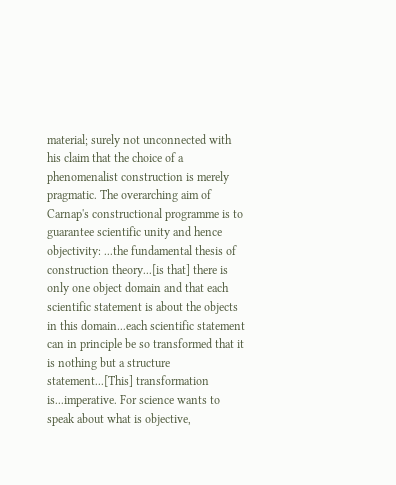material; surely not unconnected with his claim that the choice of a phenomenalist construction is merely pragmatic. The overarching aim of Carnap's constructional programme is to guarantee scientific unity and hence objectivity: ...the fundamental thesis of construction theory...[is that] there is only one object domain and that each scientific statement is about the objects in this domain...each scientific statement can in principle be so transformed that it is nothing but a structure statement...[This] transformation is...imperative. For science wants to speak about what is objective,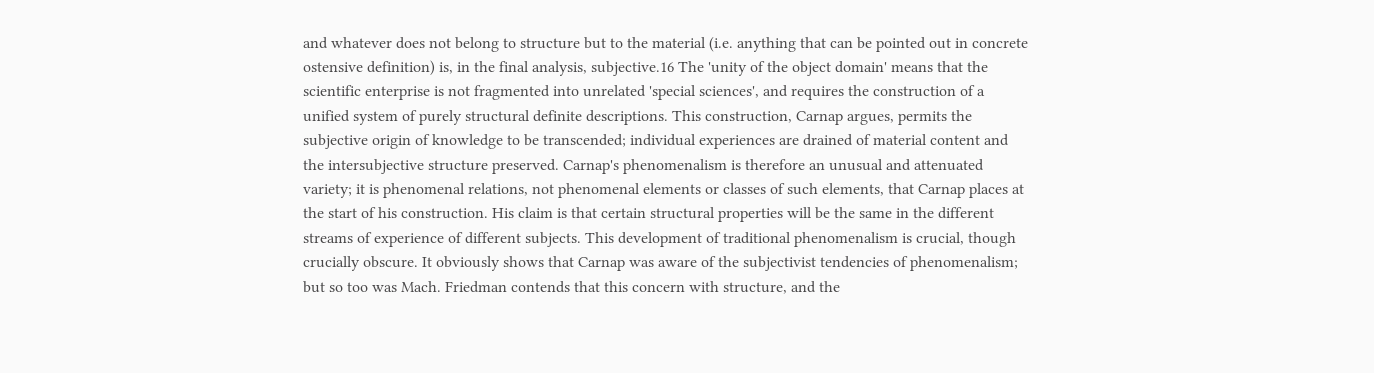and whatever does not belong to structure but to the material (i.e. anything that can be pointed out in concrete ostensive definition) is, in the final analysis, subjective.16 The 'unity of the object domain' means that the scientific enterprise is not fragmented into unrelated 'special sciences', and requires the construction of a unified system of purely structural definite descriptions. This construction, Carnap argues, permits the subjective origin of knowledge to be transcended; individual experiences are drained of material content and the intersubjective structure preserved. Carnap's phenomenalism is therefore an unusual and attenuated variety; it is phenomenal relations, not phenomenal elements or classes of such elements, that Carnap places at the start of his construction. His claim is that certain structural properties will be the same in the different streams of experience of different subjects. This development of traditional phenomenalism is crucial, though crucially obscure. It obviously shows that Carnap was aware of the subjectivist tendencies of phenomenalism; but so too was Mach. Friedman contends that this concern with structure, and the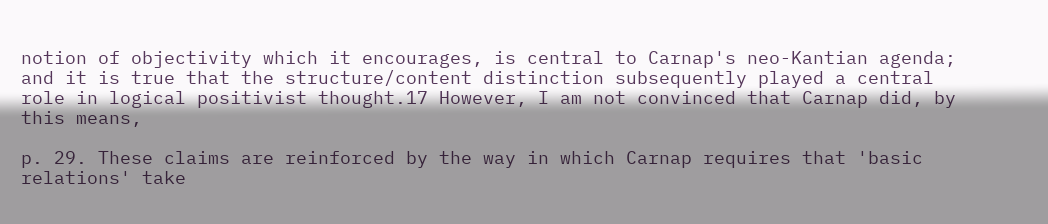notion of objectivity which it encourages, is central to Carnap's neo-Kantian agenda; and it is true that the structure/content distinction subsequently played a central role in logical positivist thought.17 However, I am not convinced that Carnap did, by this means,

p. 29. These claims are reinforced by the way in which Carnap requires that 'basic relations' take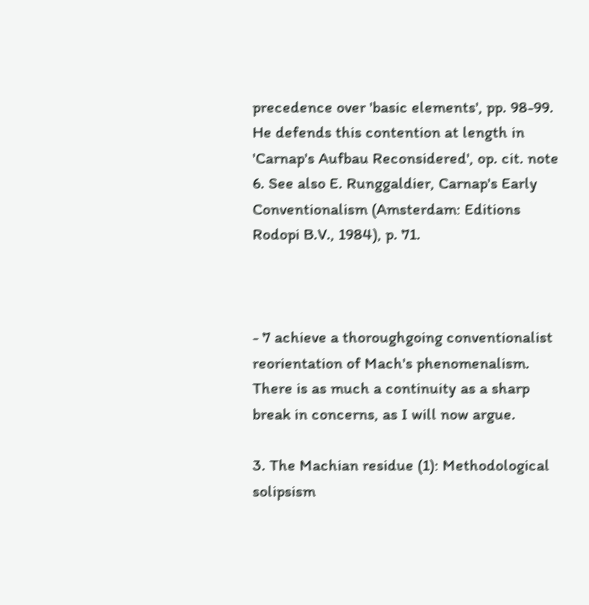precedence over 'basic elements', pp. 98-99. He defends this contention at length in 'Carnap's Aufbau Reconsidered', op. cit. note 6. See also E. Runggaldier, Carnap's Early Conventionalism (Amsterdam: Editions Rodopi B.V., 1984), p. 71.



- 7 achieve a thoroughgoing conventionalist reorientation of Mach's phenomenalism. There is as much a continuity as a sharp break in concerns, as I will now argue.

3. The Machian residue (1): Methodological solipsism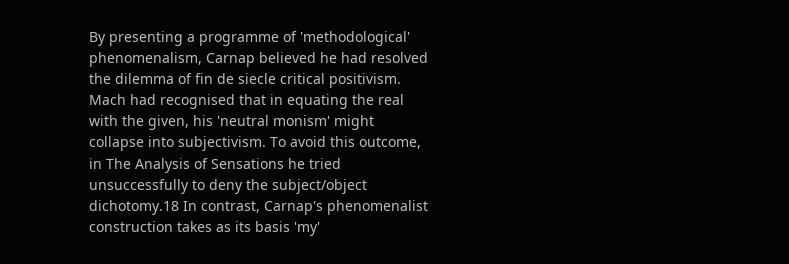By presenting a programme of 'methodological' phenomenalism, Carnap believed he had resolved the dilemma of fin de siecle critical positivism. Mach had recognised that in equating the real with the given, his 'neutral monism' might collapse into subjectivism. To avoid this outcome, in The Analysis of Sensations he tried unsuccessfully to deny the subject/object dichotomy.18 In contrast, Carnap's phenomenalist construction takes as its basis 'my'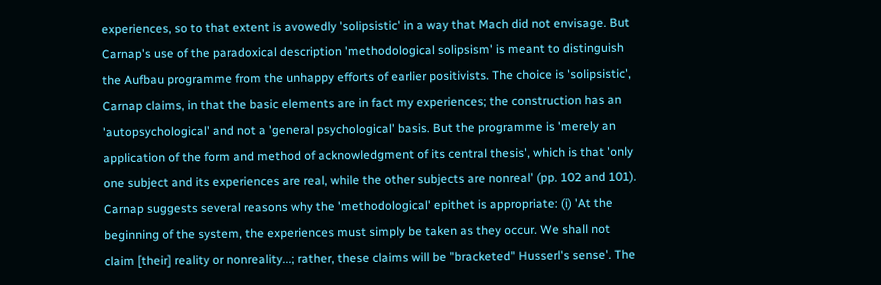experiences, so to that extent is avowedly 'solipsistic' in a way that Mach did not envisage. But Carnap's use of the paradoxical description 'methodological solipsism' is meant to distinguish the Aufbau programme from the unhappy efforts of earlier positivists. The choice is 'solipsistic', Carnap claims, in that the basic elements are in fact my experiences; the construction has an 'autopsychological' and not a 'general psychological' basis. But the programme is 'merely an application of the form and method of acknowledgment of its central thesis', which is that 'only one subject and its experiences are real, while the other subjects are nonreal' (pp. 102 and 101). Carnap suggests several reasons why the 'methodological' epithet is appropriate: (i) 'At the beginning of the system, the experiences must simply be taken as they occur. We shall not claim [their] reality or nonreality...; rather, these claims will be "bracketed" Husserl's sense'. The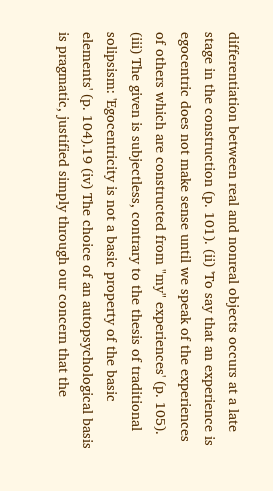differentiation between real and nonreal objects occurs at a late stage in the construction (p. 101). (ii) 'To say that an experience is egocentric does not make sense until we speak of the experiences of others which are constructed from "my" experiences' (p. 105). (iii) The given is subjectless, contrary to the thesis of traditional solipsism: 'Egocentricity is not a basic property of the basic elements' (p. 104).19 (iv) The choice of an autopsychological basis is pragmatic, justified simply through our concern that the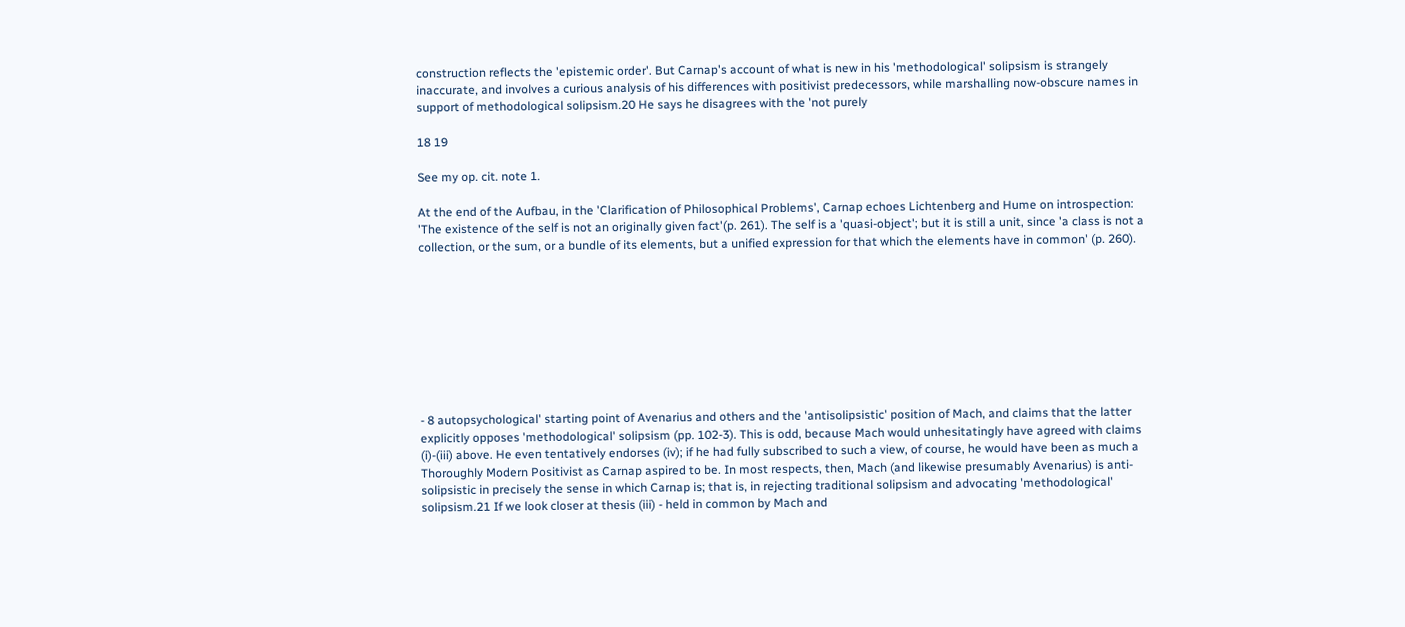construction reflects the 'epistemic order'. But Carnap's account of what is new in his 'methodological' solipsism is strangely inaccurate, and involves a curious analysis of his differences with positivist predecessors, while marshalling now-obscure names in support of methodological solipsism.20 He says he disagrees with the 'not purely

18 19

See my op. cit. note 1.

At the end of the Aufbau, in the 'Clarification of Philosophical Problems', Carnap echoes Lichtenberg and Hume on introspection: 'The existence of the self is not an originally given fact'(p. 261). The self is a 'quasi-object'; but it is still a unit, since 'a class is not a collection, or the sum, or a bundle of its elements, but a unified expression for that which the elements have in common' (p. 260).









- 8 autopsychological' starting point of Avenarius and others and the 'antisolipsistic' position of Mach, and claims that the latter explicitly opposes 'methodological' solipsism (pp. 102-3). This is odd, because Mach would unhesitatingly have agreed with claims (i)-(iii) above. He even tentatively endorses (iv); if he had fully subscribed to such a view, of course, he would have been as much a Thoroughly Modern Positivist as Carnap aspired to be. In most respects, then, Mach (and likewise presumably Avenarius) is anti-solipsistic in precisely the sense in which Carnap is; that is, in rejecting traditional solipsism and advocating 'methodological' solipsism.21 If we look closer at thesis (iii) - held in common by Mach and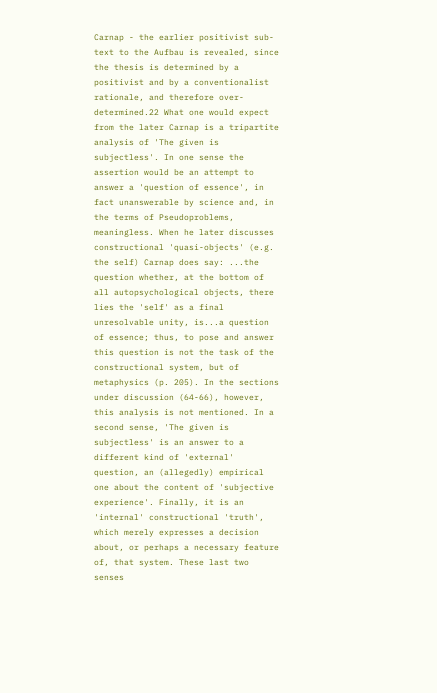Carnap - the earlier positivist sub-text to the Aufbau is revealed, since the thesis is determined by a positivist and by a conventionalist rationale, and therefore over-determined.22 What one would expect from the later Carnap is a tripartite analysis of 'The given is subjectless'. In one sense the assertion would be an attempt to answer a 'question of essence', in fact unanswerable by science and, in the terms of Pseudoproblems, meaningless. When he later discusses constructional 'quasi-objects' (e.g. the self) Carnap does say: ...the question whether, at the bottom of all autopsychological objects, there lies the 'self' as a final unresolvable unity, is...a question of essence; thus, to pose and answer this question is not the task of the constructional system, but of metaphysics (p. 205). In the sections under discussion (64-66), however, this analysis is not mentioned. In a second sense, 'The given is subjectless' is an answer to a different kind of 'external' question, an (allegedly) empirical one about the content of 'subjective experience'. Finally, it is an 'internal' constructional 'truth', which merely expresses a decision about, or perhaps a necessary feature of, that system. These last two senses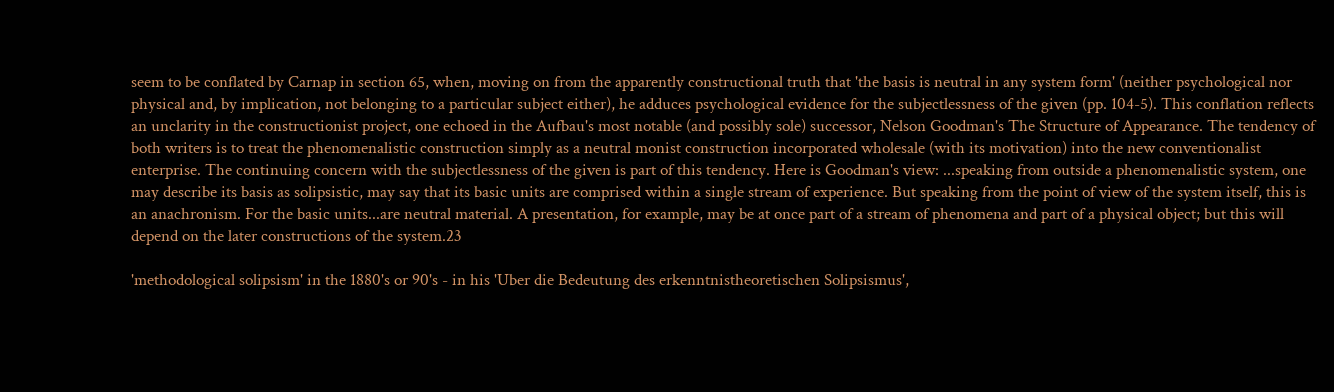seem to be conflated by Carnap in section 65, when, moving on from the apparently constructional truth that 'the basis is neutral in any system form' (neither psychological nor physical and, by implication, not belonging to a particular subject either), he adduces psychological evidence for the subjectlessness of the given (pp. 104-5). This conflation reflects an unclarity in the constructionist project, one echoed in the Aufbau's most notable (and possibly sole) successor, Nelson Goodman's The Structure of Appearance. The tendency of both writers is to treat the phenomenalistic construction simply as a neutral monist construction incorporated wholesale (with its motivation) into the new conventionalist enterprise. The continuing concern with the subjectlessness of the given is part of this tendency. Here is Goodman's view: ...speaking from outside a phenomenalistic system, one may describe its basis as solipsistic, may say that its basic units are comprised within a single stream of experience. But speaking from the point of view of the system itself, this is an anachronism. For the basic units...are neutral material. A presentation, for example, may be at once part of a stream of phenomena and part of a physical object; but this will depend on the later constructions of the system.23

'methodological solipsism' in the 1880's or 90's - in his 'Uber die Bedeutung des erkenntnistheoretischen Solipsismus',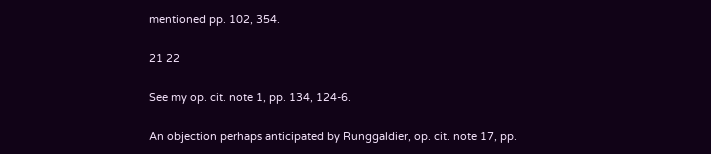mentioned pp. 102, 354.

21 22

See my op. cit. note 1, pp. 134, 124-6.

An objection perhaps anticipated by Runggaldier, op. cit. note 17, pp.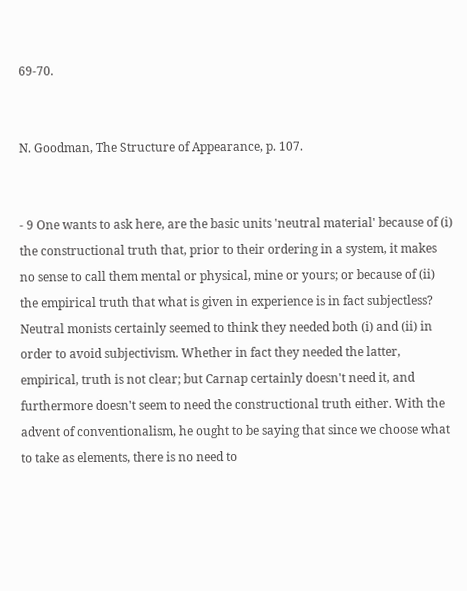69-70.


N. Goodman, The Structure of Appearance, p. 107.


- 9 One wants to ask here, are the basic units 'neutral material' because of (i) the constructional truth that, prior to their ordering in a system, it makes no sense to call them mental or physical, mine or yours; or because of (ii) the empirical truth that what is given in experience is in fact subjectless? Neutral monists certainly seemed to think they needed both (i) and (ii) in order to avoid subjectivism. Whether in fact they needed the latter, empirical, truth is not clear; but Carnap certainly doesn't need it, and furthermore doesn't seem to need the constructional truth either. With the advent of conventionalism, he ought to be saying that since we choose what to take as elements, there is no need to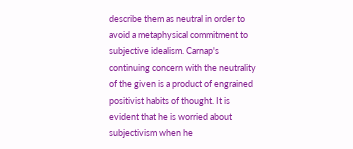describe them as neutral in order to avoid a metaphysical commitment to subjective idealism. Carnap's continuing concern with the neutrality of the given is a product of engrained positivist habits of thought. It is evident that he is worried about subjectivism when he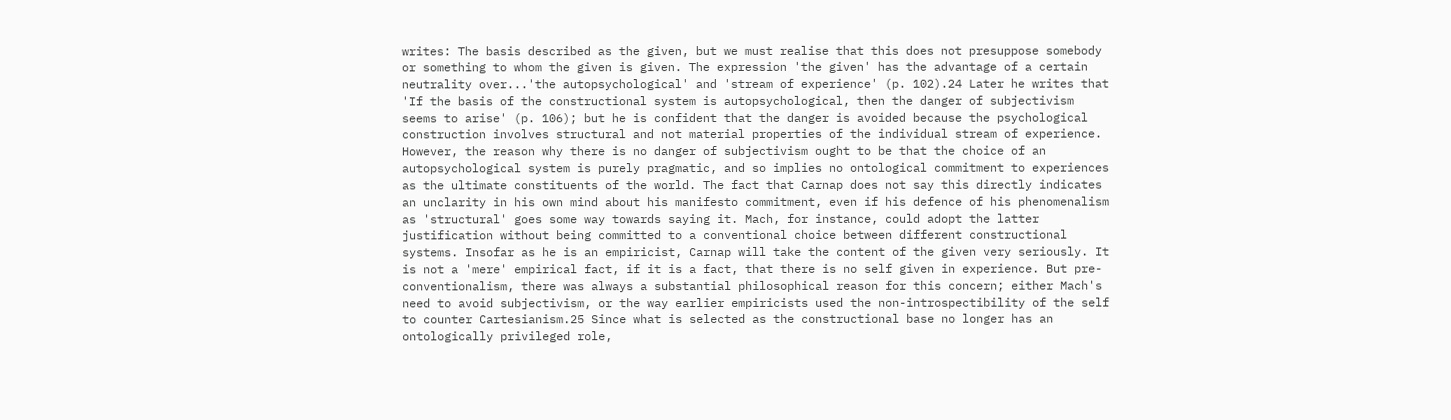writes: The basis described as the given, but we must realise that this does not presuppose somebody or something to whom the given is given. The expression 'the given' has the advantage of a certain neutrality over...'the autopsychological' and 'stream of experience' (p. 102).24 Later he writes that 'If the basis of the constructional system is autopsychological, then the danger of subjectivism seems to arise' (p. 106); but he is confident that the danger is avoided because the psychological construction involves structural and not material properties of the individual stream of experience. However, the reason why there is no danger of subjectivism ought to be that the choice of an autopsychological system is purely pragmatic, and so implies no ontological commitment to experiences as the ultimate constituents of the world. The fact that Carnap does not say this directly indicates an unclarity in his own mind about his manifesto commitment, even if his defence of his phenomenalism as 'structural' goes some way towards saying it. Mach, for instance, could adopt the latter justification without being committed to a conventional choice between different constructional systems. Insofar as he is an empiricist, Carnap will take the content of the given very seriously. It is not a 'mere' empirical fact, if it is a fact, that there is no self given in experience. But pre-conventionalism, there was always a substantial philosophical reason for this concern; either Mach's need to avoid subjectivism, or the way earlier empiricists used the non-introspectibility of the self to counter Cartesianism.25 Since what is selected as the constructional base no longer has an ontologically privileged role,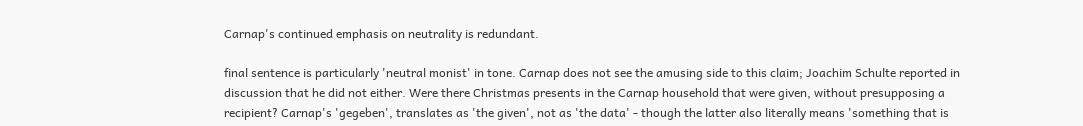Carnap's continued emphasis on neutrality is redundant.

final sentence is particularly 'neutral monist' in tone. Carnap does not see the amusing side to this claim; Joachim Schulte reported in discussion that he did not either. Were there Christmas presents in the Carnap household that were given, without presupposing a recipient? Carnap's 'gegeben', translates as 'the given', not as 'the data' - though the latter also literally means 'something that is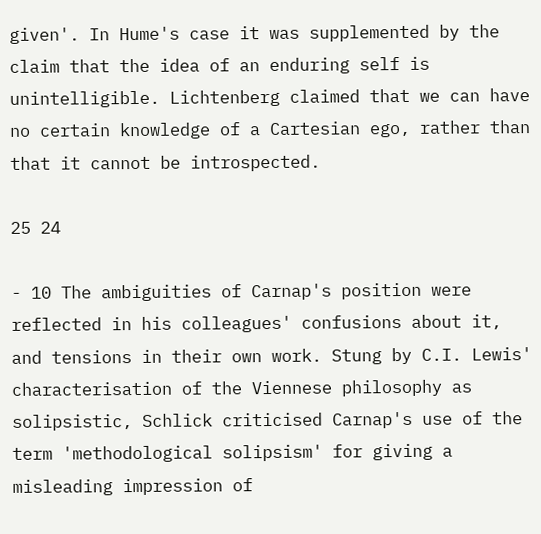given'. In Hume's case it was supplemented by the claim that the idea of an enduring self is unintelligible. Lichtenberg claimed that we can have no certain knowledge of a Cartesian ego, rather than that it cannot be introspected.

25 24

- 10 The ambiguities of Carnap's position were reflected in his colleagues' confusions about it, and tensions in their own work. Stung by C.I. Lewis' characterisation of the Viennese philosophy as solipsistic, Schlick criticised Carnap's use of the term 'methodological solipsism' for giving a misleading impression of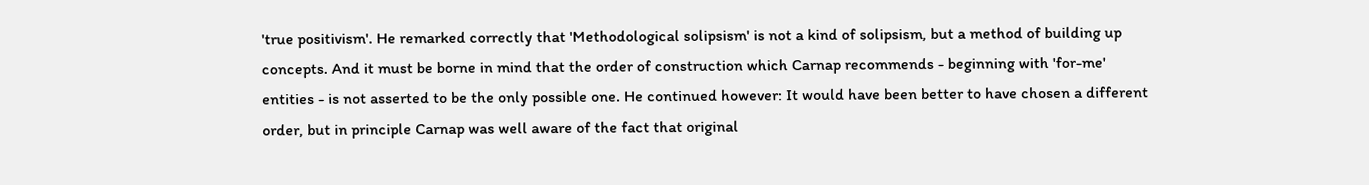'true positivism'. He remarked correctly that 'Methodological solipsism' is not a kind of solipsism, but a method of building up concepts. And it must be borne in mind that the order of construction which Carnap recommends - beginning with 'for-me' entities - is not asserted to be the only possible one. He continued however: It would have been better to have chosen a different order, but in principle Carnap was well aware of the fact that original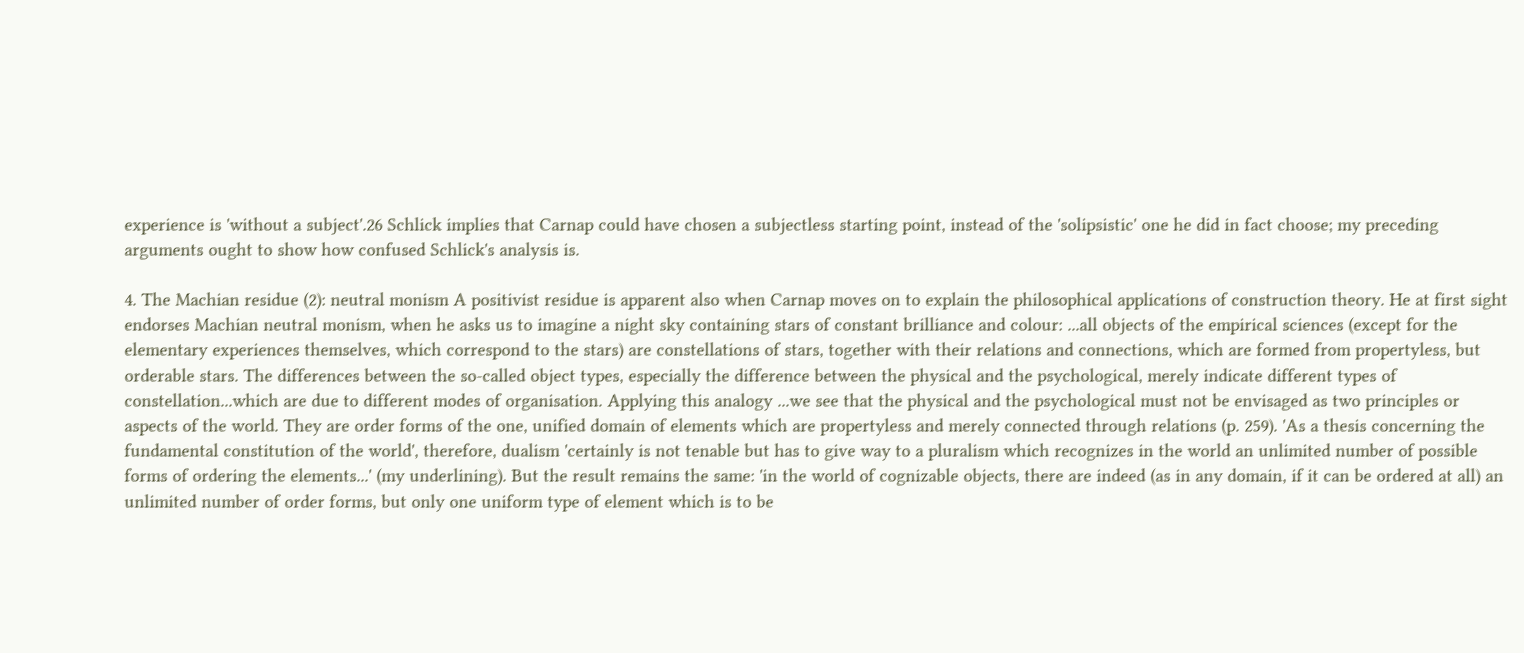experience is 'without a subject'.26 Schlick implies that Carnap could have chosen a subjectless starting point, instead of the 'solipsistic' one he did in fact choose; my preceding arguments ought to show how confused Schlick's analysis is.

4. The Machian residue (2): neutral monism A positivist residue is apparent also when Carnap moves on to explain the philosophical applications of construction theory. He at first sight endorses Machian neutral monism, when he asks us to imagine a night sky containing stars of constant brilliance and colour: ...all objects of the empirical sciences (except for the elementary experiences themselves, which correspond to the stars) are constellations of stars, together with their relations and connections, which are formed from propertyless, but orderable stars. The differences between the so-called object types, especially the difference between the physical and the psychological, merely indicate different types of constellation...which are due to different modes of organisation. Applying this analogy ...we see that the physical and the psychological must not be envisaged as two principles or aspects of the world. They are order forms of the one, unified domain of elements which are propertyless and merely connected through relations (p. 259). 'As a thesis concerning the fundamental constitution of the world', therefore, dualism 'certainly is not tenable but has to give way to a pluralism which recognizes in the world an unlimited number of possible forms of ordering the elements...' (my underlining). But the result remains the same: 'in the world of cognizable objects, there are indeed (as in any domain, if it can be ordered at all) an unlimited number of order forms, but only one uniform type of element which is to be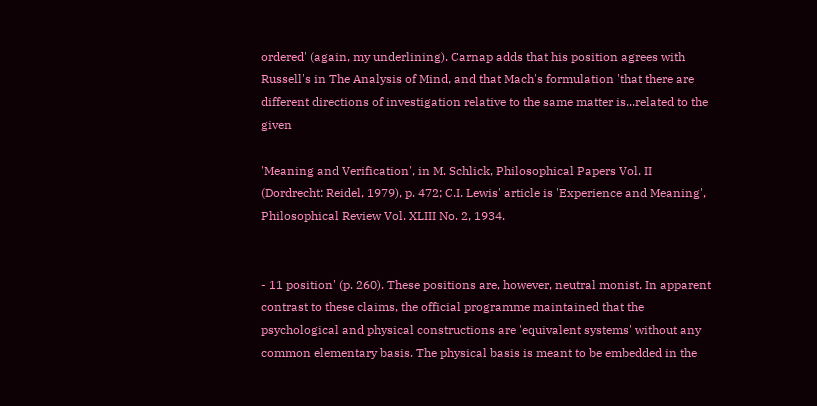ordered' (again, my underlining). Carnap adds that his position agrees with Russell's in The Analysis of Mind, and that Mach's formulation 'that there are different directions of investigation relative to the same matter is...related to the given

'Meaning and Verification', in M. Schlick, Philosophical Papers Vol. II (Dordrecht: Reidel, 1979), p. 472; C.I. Lewis' article is 'Experience and Meaning', Philosophical Review Vol. XLIII No. 2, 1934.


- 11 position' (p. 260). These positions are, however, neutral monist. In apparent contrast to these claims, the official programme maintained that the psychological and physical constructions are 'equivalent systems' without any common elementary basis. The physical basis is meant to be embedded in the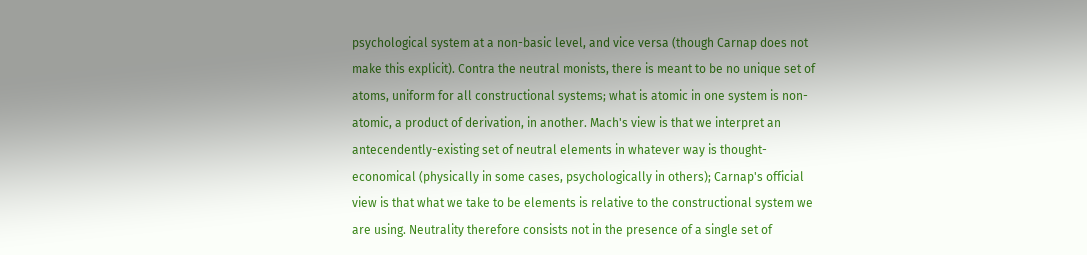psychological system at a non-basic level, and vice versa (though Carnap does not make this explicit). Contra the neutral monists, there is meant to be no unique set of atoms, uniform for all constructional systems; what is atomic in one system is non-atomic, a product of derivation, in another. Mach's view is that we interpret an antecendently-existing set of neutral elements in whatever way is thought-economical (physically in some cases, psychologically in others); Carnap's official view is that what we take to be elements is relative to the constructional system we are using. Neutrality therefore consists not in the presence of a single set of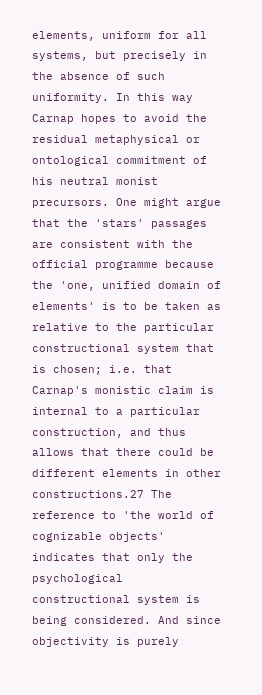elements, uniform for all systems, but precisely in the absence of such uniformity. In this way Carnap hopes to avoid the residual metaphysical or ontological commitment of his neutral monist precursors. One might argue that the 'stars' passages are consistent with the official programme because the 'one, unified domain of elements' is to be taken as relative to the particular constructional system that is chosen; i.e. that Carnap's monistic claim is internal to a particular construction, and thus allows that there could be different elements in other constructions.27 The reference to 'the world of cognizable objects' indicates that only the psychological constructional system is being considered. And since objectivity is purely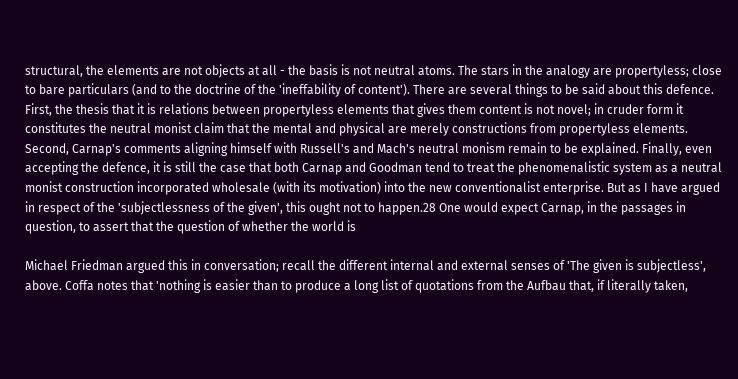structural, the elements are not objects at all - the basis is not neutral atoms. The stars in the analogy are propertyless; close to bare particulars (and to the doctrine of the 'ineffability of content'). There are several things to be said about this defence. First, the thesis that it is relations between propertyless elements that gives them content is not novel; in cruder form it constitutes the neutral monist claim that the mental and physical are merely constructions from propertyless elements. Second, Carnap's comments aligning himself with Russell's and Mach's neutral monism remain to be explained. Finally, even accepting the defence, it is still the case that both Carnap and Goodman tend to treat the phenomenalistic system as a neutral monist construction incorporated wholesale (with its motivation) into the new conventionalist enterprise. But as I have argued in respect of the 'subjectlessness of the given', this ought not to happen.28 One would expect Carnap, in the passages in question, to assert that the question of whether the world is

Michael Friedman argued this in conversation; recall the different internal and external senses of 'The given is subjectless', above. Coffa notes that 'nothing is easier than to produce a long list of quotations from the Aufbau that, if literally taken,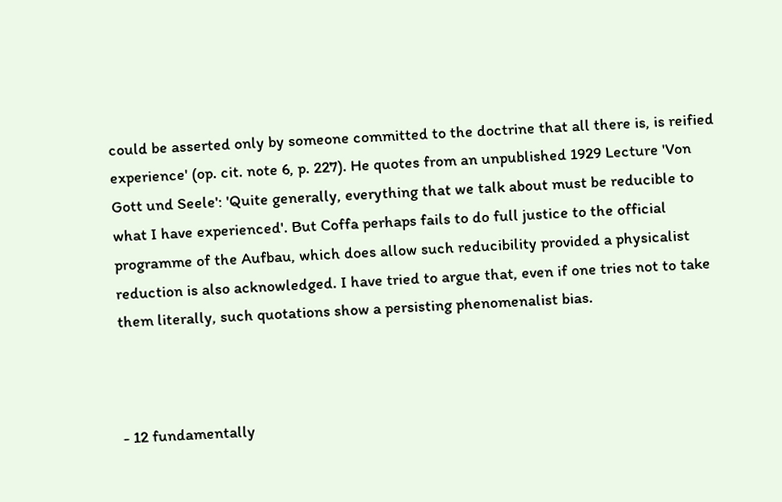could be asserted only by someone committed to the doctrine that all there is, is reified experience' (op. cit. note 6, p. 227). He quotes from an unpublished 1929 Lecture 'Von Gott und Seele': 'Quite generally, everything that we talk about must be reducible to what I have experienced'. But Coffa perhaps fails to do full justice to the official programme of the Aufbau, which does allow such reducibility provided a physicalist reduction is also acknowledged. I have tried to argue that, even if one tries not to take them literally, such quotations show a persisting phenomenalist bias.



- 12 fundamentally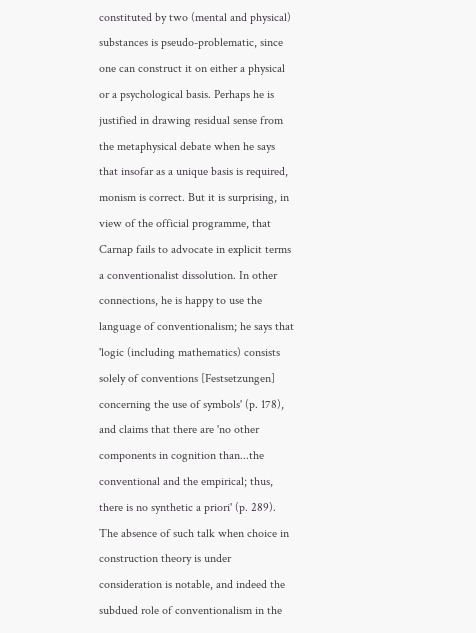constituted by two (mental and physical) substances is pseudo-problematic, since one can construct it on either a physical or a psychological basis. Perhaps he is justified in drawing residual sense from the metaphysical debate when he says that insofar as a unique basis is required, monism is correct. But it is surprising, in view of the official programme, that Carnap fails to advocate in explicit terms a conventionalist dissolution. In other connections, he is happy to use the language of conventionalism; he says that 'logic (including mathematics) consists solely of conventions [Festsetzungen] concerning the use of symbols' (p. 178), and claims that there are 'no other components in cognition than...the conventional and the empirical; thus, there is no synthetic a priori' (p. 289). The absence of such talk when choice in construction theory is under consideration is notable, and indeed the subdued role of conventionalism in the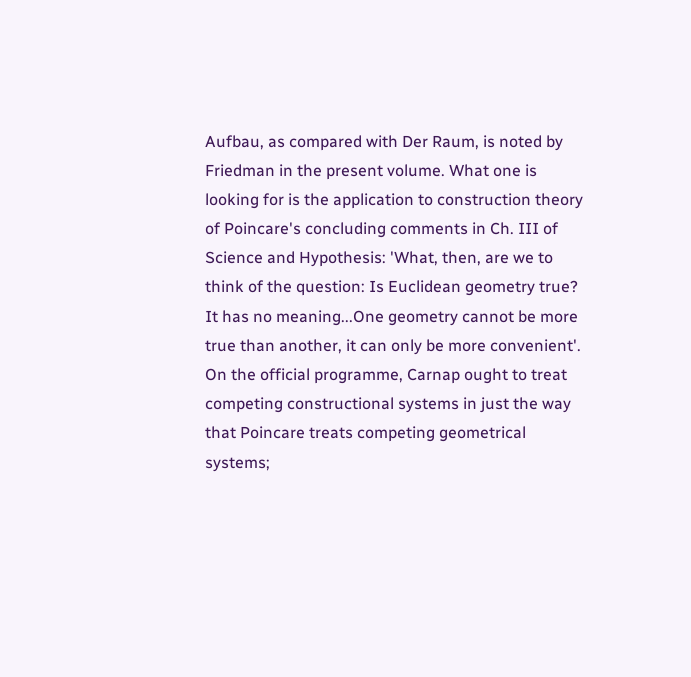Aufbau, as compared with Der Raum, is noted by Friedman in the present volume. What one is looking for is the application to construction theory of Poincare's concluding comments in Ch. III of Science and Hypothesis: 'What, then, are we to think of the question: Is Euclidean geometry true? It has no meaning...One geometry cannot be more true than another, it can only be more convenient'. On the official programme, Carnap ought to treat competing constructional systems in just the way that Poincare treats competing geometrical systems;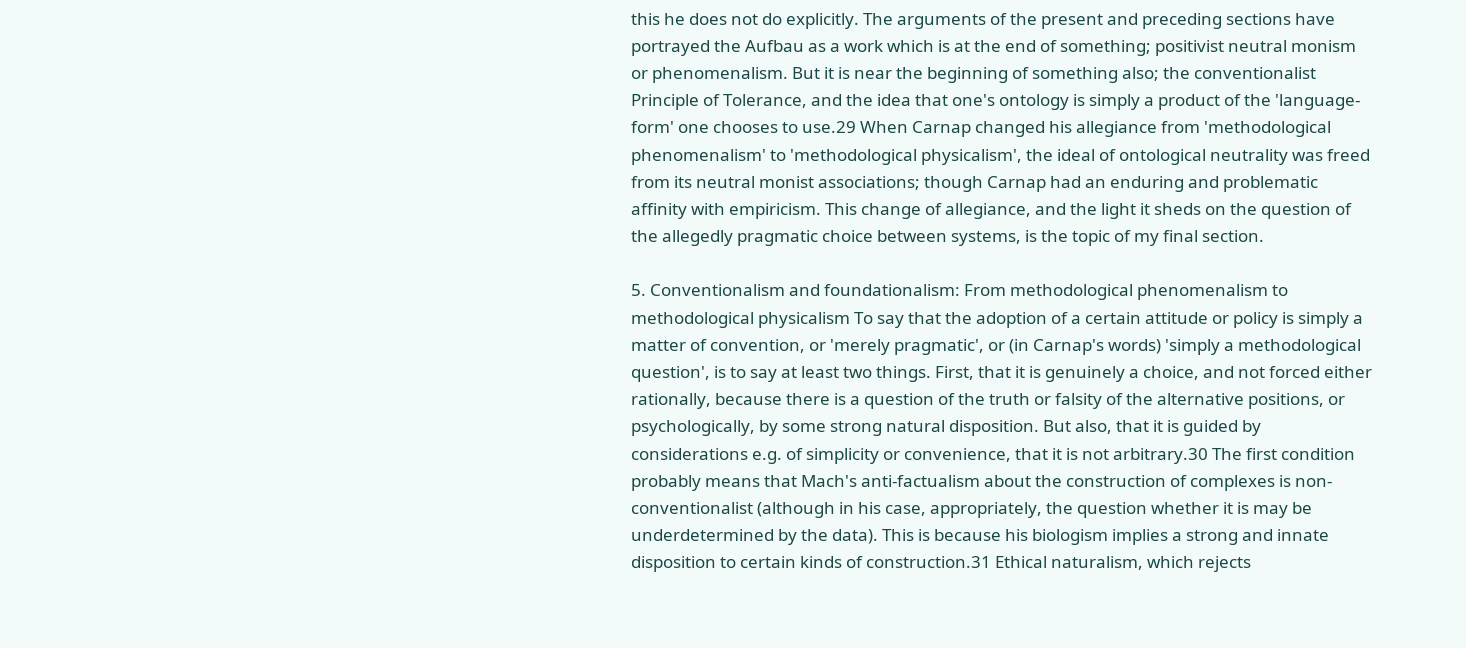this he does not do explicitly. The arguments of the present and preceding sections have portrayed the Aufbau as a work which is at the end of something; positivist neutral monism or phenomenalism. But it is near the beginning of something also; the conventionalist Principle of Tolerance, and the idea that one's ontology is simply a product of the 'language-form' one chooses to use.29 When Carnap changed his allegiance from 'methodological phenomenalism' to 'methodological physicalism', the ideal of ontological neutrality was freed from its neutral monist associations; though Carnap had an enduring and problematic affinity with empiricism. This change of allegiance, and the light it sheds on the question of the allegedly pragmatic choice between systems, is the topic of my final section.

5. Conventionalism and foundationalism: From methodological phenomenalism to methodological physicalism To say that the adoption of a certain attitude or policy is simply a matter of convention, or 'merely pragmatic', or (in Carnap's words) 'simply a methodological question', is to say at least two things. First, that it is genuinely a choice, and not forced either rationally, because there is a question of the truth or falsity of the alternative positions, or psychologically, by some strong natural disposition. But also, that it is guided by considerations e.g. of simplicity or convenience, that it is not arbitrary.30 The first condition probably means that Mach's anti-factualism about the construction of complexes is non-conventionalist (although in his case, appropriately, the question whether it is may be underdetermined by the data). This is because his biologism implies a strong and innate disposition to certain kinds of construction.31 Ethical naturalism, which rejects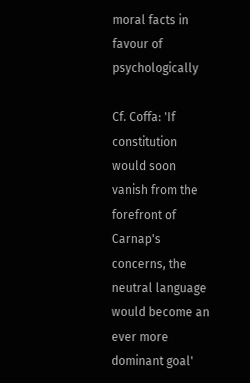moral facts in favour of psychologically

Cf. Coffa: 'If constitution would soon vanish from the forefront of Carnap's concerns, the neutral language would become an ever more dominant goal'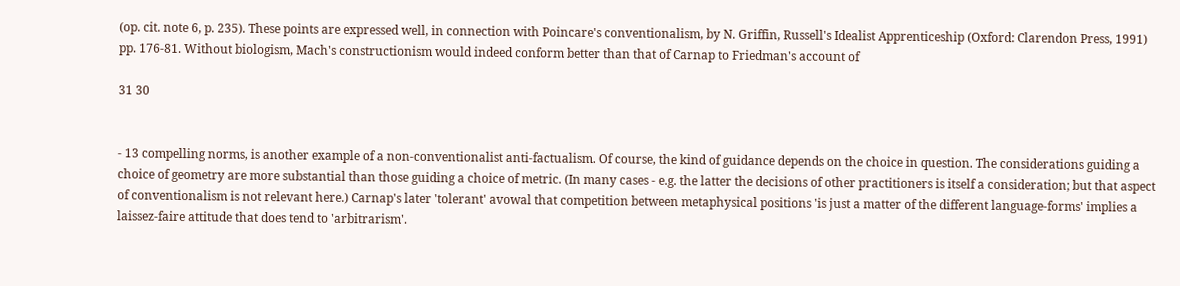(op. cit. note 6, p. 235). These points are expressed well, in connection with Poincare's conventionalism, by N. Griffin, Russell's Idealist Apprenticeship (Oxford: Clarendon Press, 1991) pp. 176-81. Without biologism, Mach's constructionism would indeed conform better than that of Carnap to Friedman's account of

31 30


- 13 compelling norms, is another example of a non-conventionalist anti-factualism. Of course, the kind of guidance depends on the choice in question. The considerations guiding a choice of geometry are more substantial than those guiding a choice of metric. (In many cases - e.g. the latter the decisions of other practitioners is itself a consideration; but that aspect of conventionalism is not relevant here.) Carnap's later 'tolerant' avowal that competition between metaphysical positions 'is just a matter of the different language-forms' implies a laissez-faire attitude that does tend to 'arbitrarism'.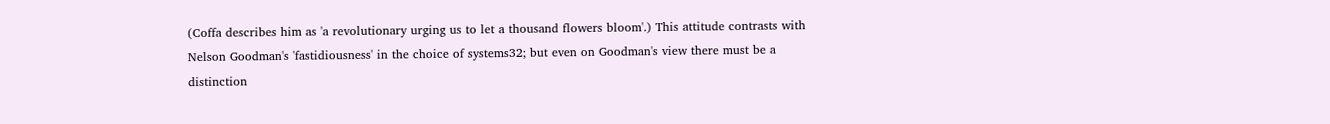(Coffa describes him as 'a revolutionary urging us to let a thousand flowers bloom'.) This attitude contrasts with Nelson Goodman's 'fastidiousness' in the choice of systems32; but even on Goodman's view there must be a distinction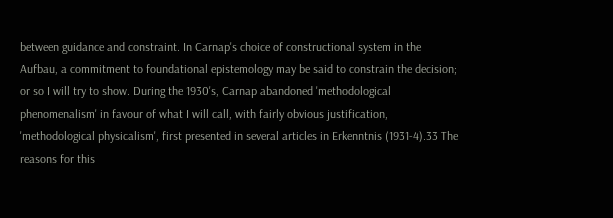between guidance and constraint. In Carnap's choice of constructional system in the Aufbau, a commitment to foundational epistemology may be said to constrain the decision; or so I will try to show. During the 1930's, Carnap abandoned 'methodological phenomenalism' in favour of what I will call, with fairly obvious justification, 'methodological physicalism', first presented in several articles in Erkenntnis (1931-4).33 The reasons for this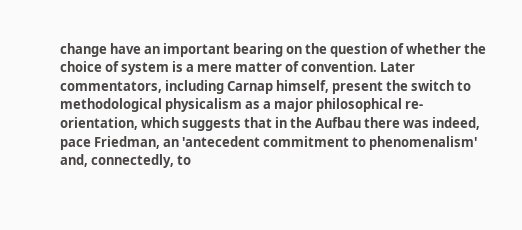change have an important bearing on the question of whether the choice of system is a mere matter of convention. Later commentators, including Carnap himself, present the switch to methodological physicalism as a major philosophical re-orientation, which suggests that in the Aufbau there was indeed, pace Friedman, an 'antecedent commitment to phenomenalism' and, connectedly, to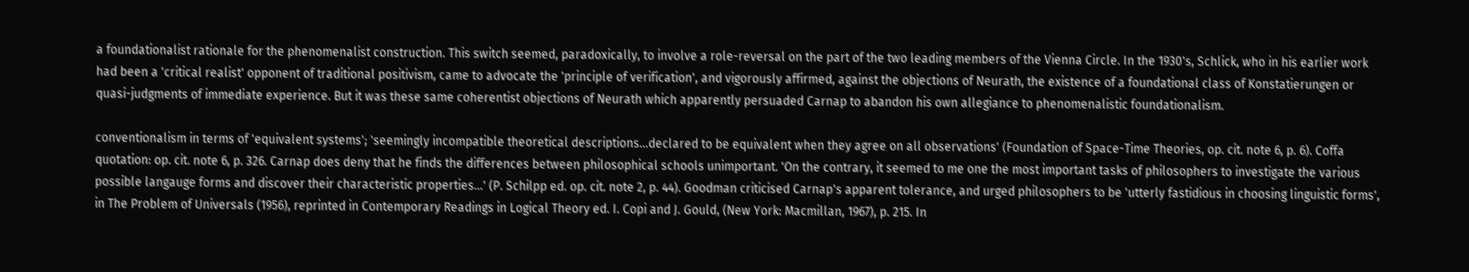a foundationalist rationale for the phenomenalist construction. This switch seemed, paradoxically, to involve a role-reversal on the part of the two leading members of the Vienna Circle. In the 1930's, Schlick, who in his earlier work had been a 'critical realist' opponent of traditional positivism, came to advocate the 'principle of verification', and vigorously affirmed, against the objections of Neurath, the existence of a foundational class of Konstatierungen or quasi-judgments of immediate experience. But it was these same coherentist objections of Neurath which apparently persuaded Carnap to abandon his own allegiance to phenomenalistic foundationalism.

conventionalism in terms of 'equivalent systems'; 'seemingly incompatible theoretical descriptions...declared to be equivalent when they agree on all observations' (Foundation of Space-Time Theories, op. cit. note 6, p. 6). Coffa quotation: op. cit. note 6, p. 326. Carnap does deny that he finds the differences between philosophical schools unimportant. 'On the contrary, it seemed to me one the most important tasks of philosophers to investigate the various possible langauge forms and discover their characteristic properties...' (P. Schilpp ed. op. cit. note 2, p. 44). Goodman criticised Carnap's apparent tolerance, and urged philosophers to be 'utterly fastidious in choosing linguistic forms', in The Problem of Universals (1956), reprinted in Contemporary Readings in Logical Theory ed. I. Copi and J. Gould, (New York: Macmillan, 1967), p. 215. In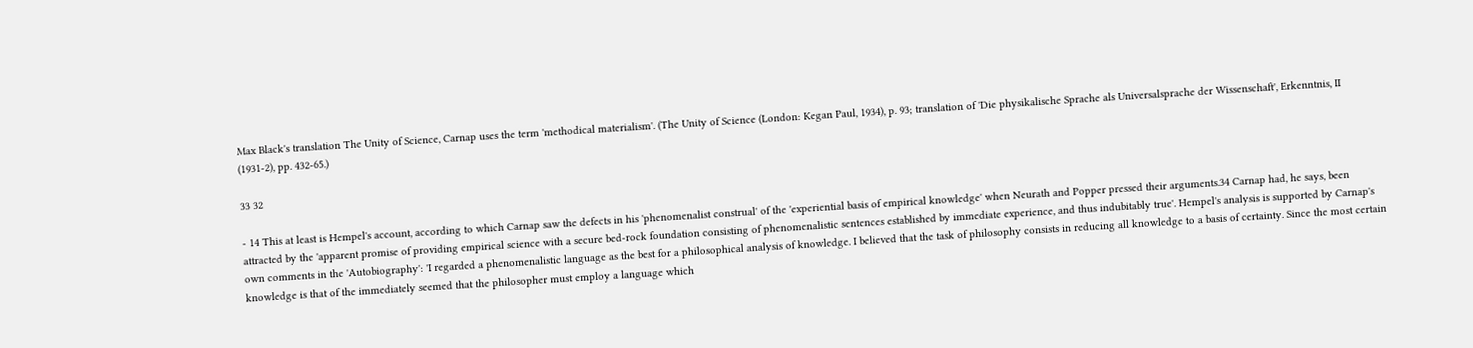Max Black's translation The Unity of Science, Carnap uses the term 'methodical materialism'. (The Unity of Science (London: Kegan Paul, 1934), p. 93; translation of 'Die physikalische Sprache als Universalsprache der Wissenschaft', Erkenntnis, II (1931-2), pp. 432-65.)

33 32

- 14 This at least is Hempel's account, according to which Carnap saw the defects in his 'phenomenalist construal' of the 'experiential basis of empirical knowledge' when Neurath and Popper pressed their arguments.34 Carnap had, he says, been attracted by the 'apparent promise of providing empirical science with a secure bed-rock foundation consisting of phenomenalistic sentences established by immediate experience, and thus indubitably true'. Hempel's analysis is supported by Carnap's own comments in the 'Autobiography': 'I regarded a phenomenalistic language as the best for a philosophical analysis of knowledge. I believed that the task of philosophy consists in reducing all knowledge to a basis of certainty. Since the most certain knowledge is that of the immediately seemed that the philosopher must employ a language which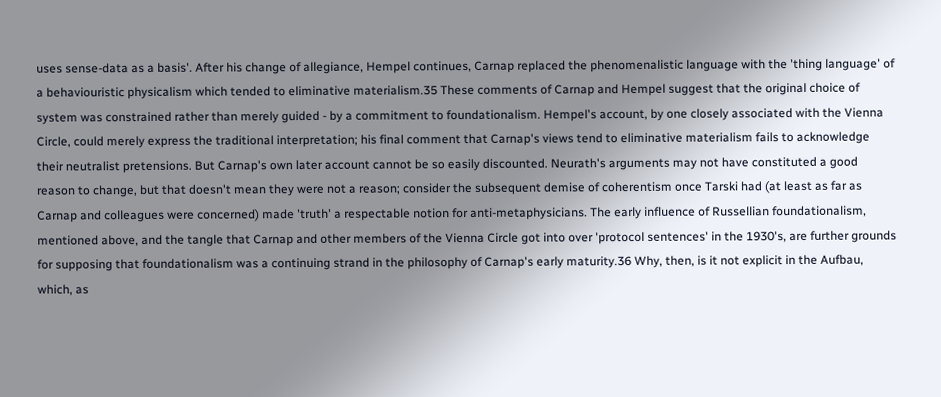uses sense-data as a basis'. After his change of allegiance, Hempel continues, Carnap replaced the phenomenalistic language with the 'thing language' of a behaviouristic physicalism which tended to eliminative materialism.35 These comments of Carnap and Hempel suggest that the original choice of system was constrained rather than merely guided - by a commitment to foundationalism. Hempel's account, by one closely associated with the Vienna Circle, could merely express the traditional interpretation; his final comment that Carnap's views tend to eliminative materialism fails to acknowledge their neutralist pretensions. But Carnap's own later account cannot be so easily discounted. Neurath's arguments may not have constituted a good reason to change, but that doesn't mean they were not a reason; consider the subsequent demise of coherentism once Tarski had (at least as far as Carnap and colleagues were concerned) made 'truth' a respectable notion for anti-metaphysicians. The early influence of Russellian foundationalism, mentioned above, and the tangle that Carnap and other members of the Vienna Circle got into over 'protocol sentences' in the 1930's, are further grounds for supposing that foundationalism was a continuing strand in the philosophy of Carnap's early maturity.36 Why, then, is it not explicit in the Aufbau, which, as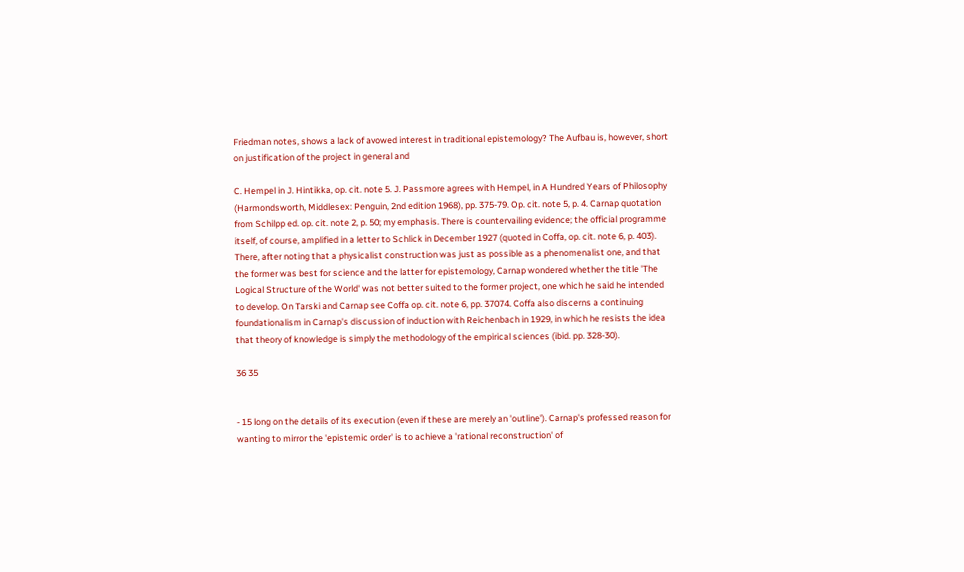Friedman notes, shows a lack of avowed interest in traditional epistemology? The Aufbau is, however, short on justification of the project in general and

C. Hempel in J. Hintikka, op. cit. note 5. J. Passmore agrees with Hempel, in A Hundred Years of Philosophy (Harmondsworth, Middlesex: Penguin, 2nd edition 1968), pp. 375-79. Op. cit. note 5, p. 4. Carnap quotation from Schilpp ed. op. cit. note 2, p. 50; my emphasis. There is countervailing evidence; the official programme itself, of course, amplified in a letter to Schlick in December 1927 (quoted in Coffa, op. cit. note 6, p. 403). There, after noting that a physicalist construction was just as possible as a phenomenalist one, and that the former was best for science and the latter for epistemology, Carnap wondered whether the title 'The Logical Structure of the World' was not better suited to the former project, one which he said he intended to develop. On Tarski and Carnap see Coffa op. cit. note 6, pp. 37074. Coffa also discerns a continuing foundationalism in Carnap's discussion of induction with Reichenbach in 1929, in which he resists the idea that theory of knowledge is simply the methodology of the empirical sciences (ibid. pp. 328-30).

36 35


- 15 long on the details of its execution (even if these are merely an 'outline'). Carnap's professed reason for wanting to mirror the 'epistemic order' is to achieve a 'rational reconstruction' of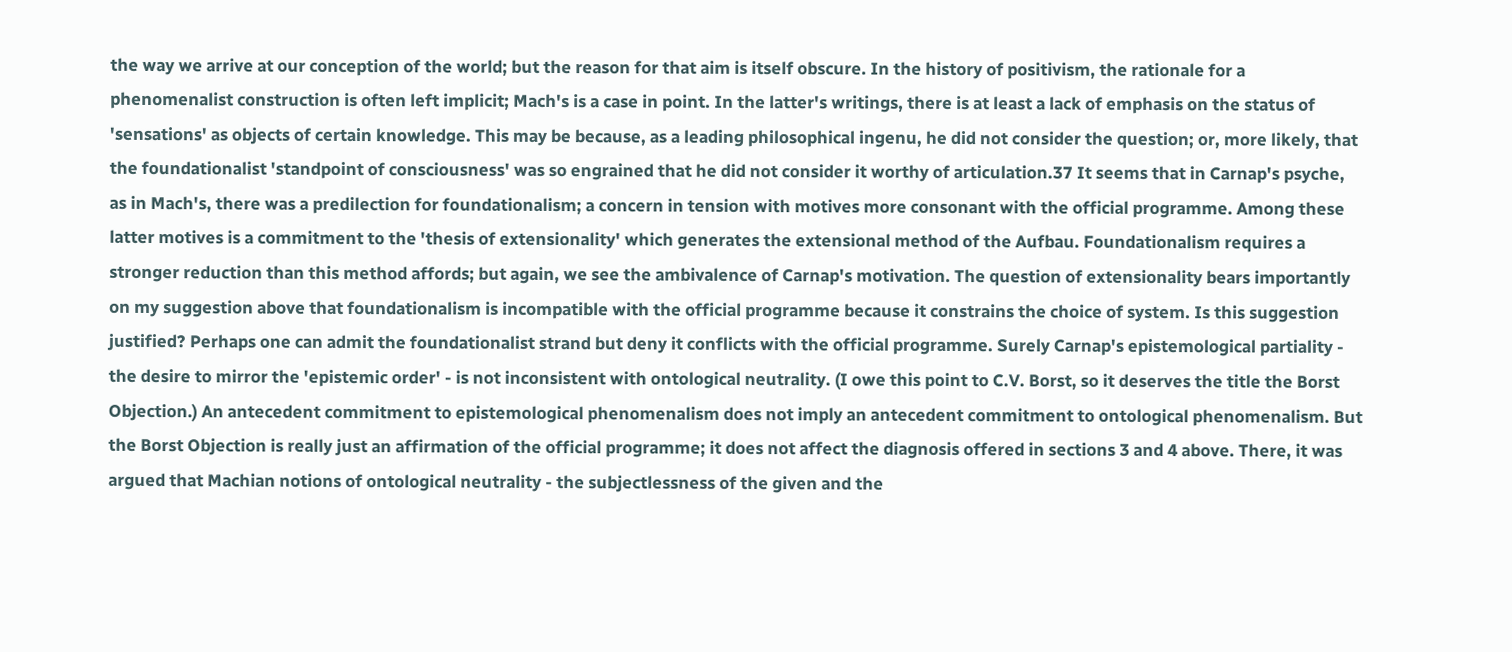the way we arrive at our conception of the world; but the reason for that aim is itself obscure. In the history of positivism, the rationale for a phenomenalist construction is often left implicit; Mach's is a case in point. In the latter's writings, there is at least a lack of emphasis on the status of 'sensations' as objects of certain knowledge. This may be because, as a leading philosophical ingenu, he did not consider the question; or, more likely, that the foundationalist 'standpoint of consciousness' was so engrained that he did not consider it worthy of articulation.37 It seems that in Carnap's psyche, as in Mach's, there was a predilection for foundationalism; a concern in tension with motives more consonant with the official programme. Among these latter motives is a commitment to the 'thesis of extensionality' which generates the extensional method of the Aufbau. Foundationalism requires a stronger reduction than this method affords; but again, we see the ambivalence of Carnap's motivation. The question of extensionality bears importantly on my suggestion above that foundationalism is incompatible with the official programme because it constrains the choice of system. Is this suggestion justified? Perhaps one can admit the foundationalist strand but deny it conflicts with the official programme. Surely Carnap's epistemological partiality - the desire to mirror the 'epistemic order' - is not inconsistent with ontological neutrality. (I owe this point to C.V. Borst, so it deserves the title the Borst Objection.) An antecedent commitment to epistemological phenomenalism does not imply an antecedent commitment to ontological phenomenalism. But the Borst Objection is really just an affirmation of the official programme; it does not affect the diagnosis offered in sections 3 and 4 above. There, it was argued that Machian notions of ontological neutrality - the subjectlessness of the given and the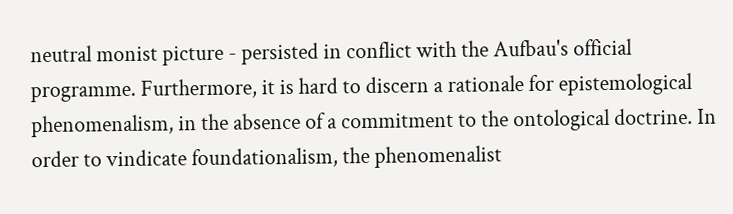neutral monist picture - persisted in conflict with the Aufbau's official programme. Furthermore, it is hard to discern a rationale for epistemological phenomenalism, in the absence of a commitment to the ontological doctrine. In order to vindicate foundationalism, the phenomenalist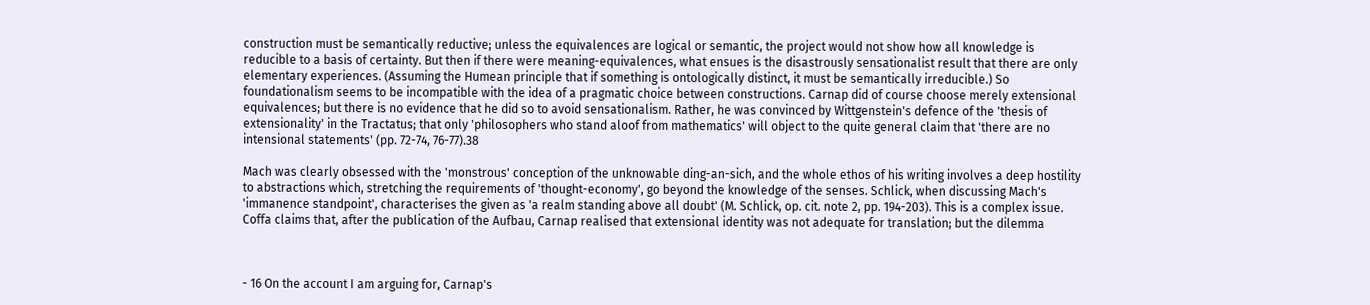construction must be semantically reductive; unless the equivalences are logical or semantic, the project would not show how all knowledge is reducible to a basis of certainty. But then if there were meaning-equivalences, what ensues is the disastrously sensationalist result that there are only elementary experiences. (Assuming the Humean principle that if something is ontologically distinct, it must be semantically irreducible.) So foundationalism seems to be incompatible with the idea of a pragmatic choice between constructions. Carnap did of course choose merely extensional equivalences; but there is no evidence that he did so to avoid sensationalism. Rather, he was convinced by Wittgenstein's defence of the 'thesis of extensionality' in the Tractatus; that only 'philosophers who stand aloof from mathematics' will object to the quite general claim that 'there are no intensional statements' (pp. 72-74, 76-77).38

Mach was clearly obsessed with the 'monstrous' conception of the unknowable ding-an-sich, and the whole ethos of his writing involves a deep hostility to abstractions which, stretching the requirements of 'thought-economy', go beyond the knowledge of the senses. Schlick, when discussing Mach's 'immanence standpoint', characterises the given as 'a realm standing above all doubt' (M. Schlick, op. cit. note 2, pp. 194-203). This is a complex issue. Coffa claims that, after the publication of the Aufbau, Carnap realised that extensional identity was not adequate for translation; but the dilemma



- 16 On the account I am arguing for, Carnap's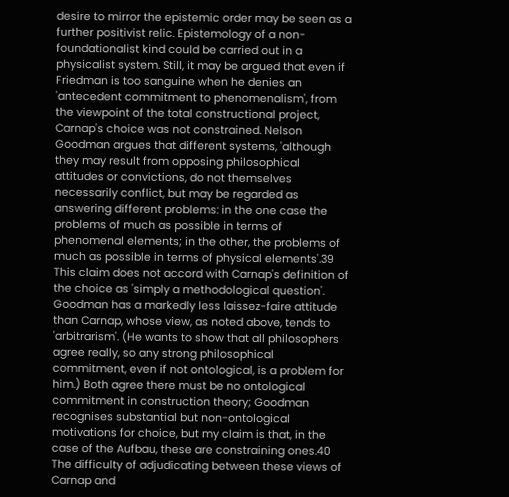desire to mirror the epistemic order may be seen as a further positivist relic. Epistemology of a non-foundationalist kind could be carried out in a physicalist system. Still, it may be argued that even if Friedman is too sanguine when he denies an 'antecedent commitment to phenomenalism', from the viewpoint of the total constructional project, Carnap's choice was not constrained. Nelson Goodman argues that different systems, 'although they may result from opposing philosophical attitudes or convictions, do not themselves necessarily conflict, but may be regarded as answering different problems: in the one case the problems of much as possible in terms of phenomenal elements; in the other, the problems of much as possible in terms of physical elements'.39 This claim does not accord with Carnap's definition of the choice as 'simply a methodological question'. Goodman has a markedly less laissez-faire attitude than Carnap, whose view, as noted above, tends to 'arbitrarism'. (He wants to show that all philosophers agree really, so any strong philosophical commitment, even if not ontological, is a problem for him.) Both agree there must be no ontological commitment in construction theory; Goodman recognises substantial but non-ontological motivations for choice, but my claim is that, in the case of the Aufbau, these are constraining ones.40 The difficulty of adjudicating between these views of Carnap and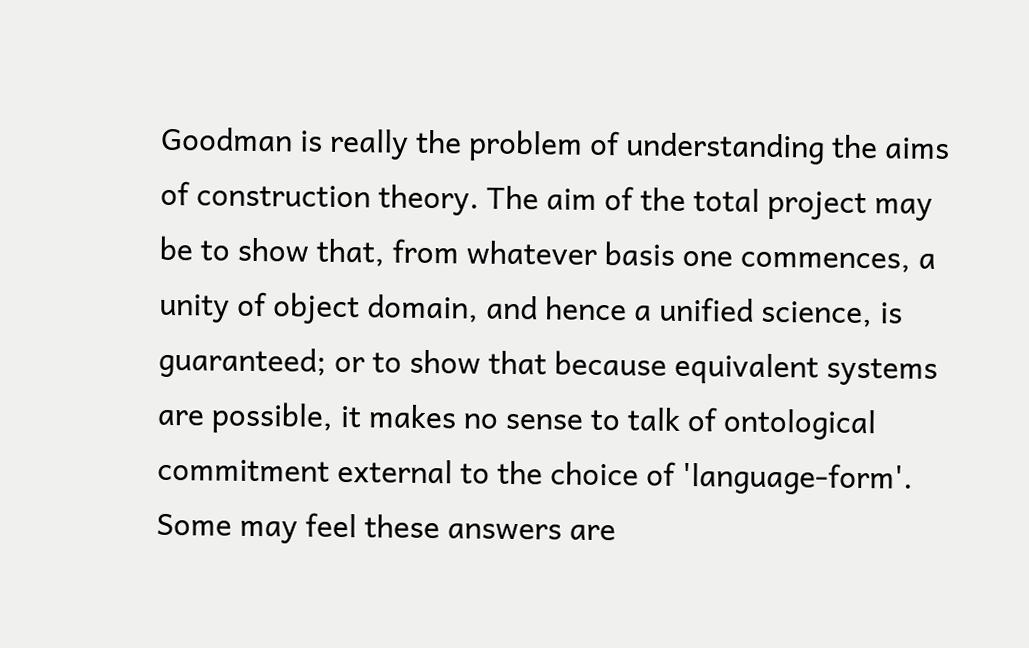Goodman is really the problem of understanding the aims of construction theory. The aim of the total project may be to show that, from whatever basis one commences, a unity of object domain, and hence a unified science, is guaranteed; or to show that because equivalent systems are possible, it makes no sense to talk of ontological commitment external to the choice of 'language-form'. Some may feel these answers are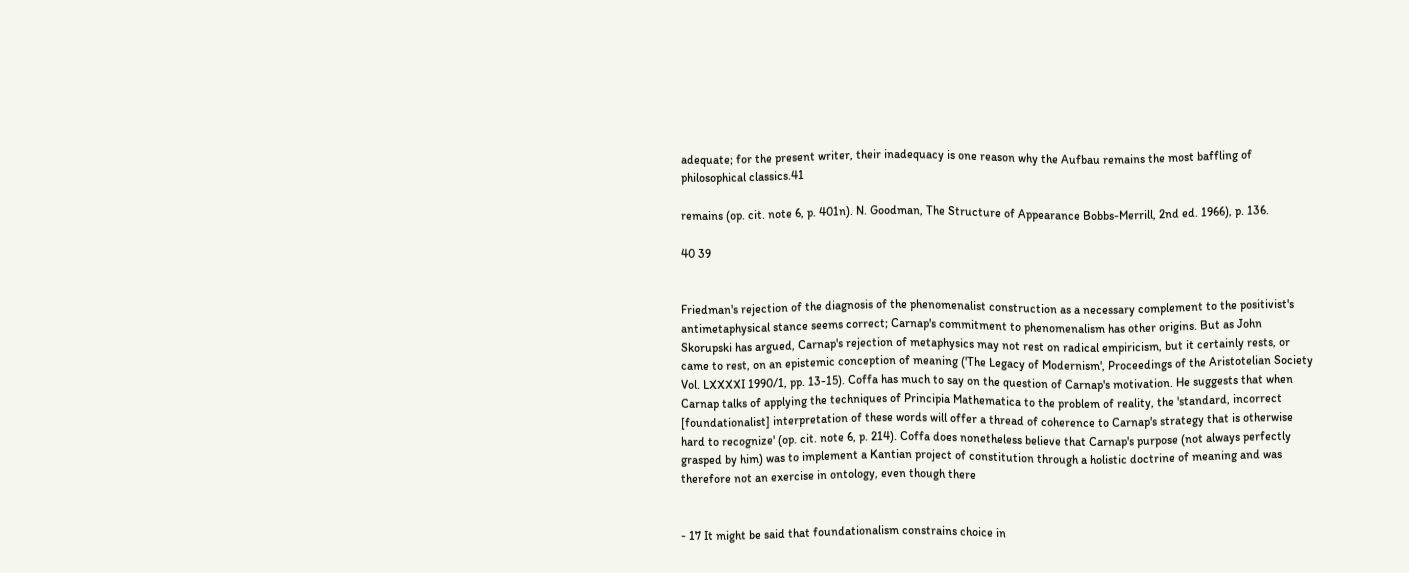adequate; for the present writer, their inadequacy is one reason why the Aufbau remains the most baffling of philosophical classics.41

remains (op. cit. note 6, p. 401n). N. Goodman, The Structure of Appearance Bobbs-Merrill, 2nd ed. 1966), p. 136.

40 39


Friedman's rejection of the diagnosis of the phenomenalist construction as a necessary complement to the positivist's antimetaphysical stance seems correct; Carnap's commitment to phenomenalism has other origins. But as John Skorupski has argued, Carnap's rejection of metaphysics may not rest on radical empiricism, but it certainly rests, or came to rest, on an epistemic conception of meaning ('The Legacy of Modernism', Proceedings of the Aristotelian Society Vol. LXXXXI 1990/1, pp. 13-15). Coffa has much to say on the question of Carnap's motivation. He suggests that when Carnap talks of applying the techniques of Principia Mathematica to the problem of reality, the 'standard, incorrect [foundationalist] interpretation of these words will offer a thread of coherence to Carnap's strategy that is otherwise hard to recognize' (op. cit. note 6, p. 214). Coffa does nonetheless believe that Carnap's purpose (not always perfectly grasped by him) was to implement a Kantian project of constitution through a holistic doctrine of meaning and was therefore not an exercise in ontology, even though there


- 17 It might be said that foundationalism constrains choice in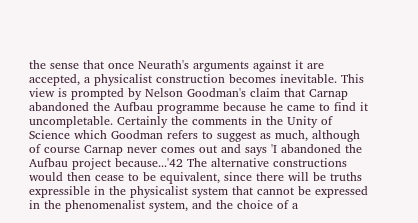the sense that once Neurath's arguments against it are accepted, a physicalist construction becomes inevitable. This view is prompted by Nelson Goodman's claim that Carnap abandoned the Aufbau programme because he came to find it uncompletable. Certainly the comments in the Unity of Science which Goodman refers to suggest as much, although of course Carnap never comes out and says 'I abandoned the Aufbau project because...'42 The alternative constructions would then cease to be equivalent, since there will be truths expressible in the physicalist system that cannot be expressed in the phenomenalist system, and the choice of a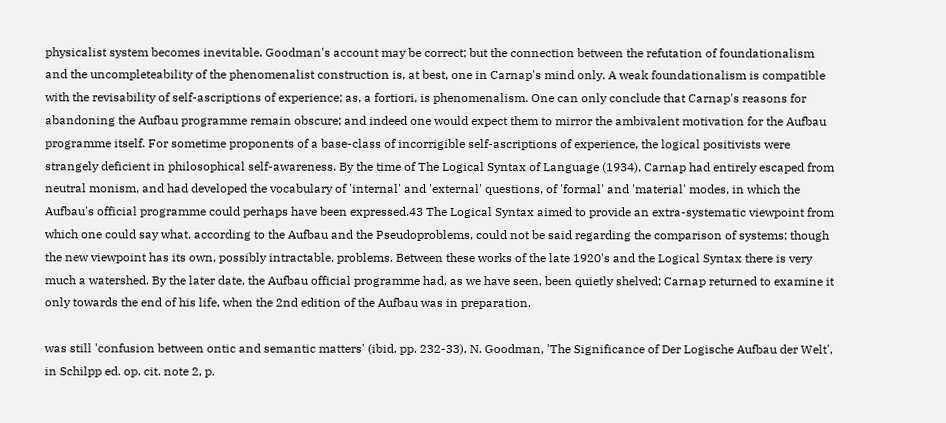physicalist system becomes inevitable. Goodman's account may be correct; but the connection between the refutation of foundationalism and the uncompleteability of the phenomenalist construction is, at best, one in Carnap's mind only. A weak foundationalism is compatible with the revisability of self-ascriptions of experience; as, a fortiori, is phenomenalism. One can only conclude that Carnap's reasons for abandoning the Aufbau programme remain obscure; and indeed one would expect them to mirror the ambivalent motivation for the Aufbau programme itself. For sometime proponents of a base-class of incorrigible self-ascriptions of experience, the logical positivists were strangely deficient in philosophical self-awareness. By the time of The Logical Syntax of Language (1934), Carnap had entirely escaped from neutral monism, and had developed the vocabulary of 'internal' and 'external' questions, of 'formal' and 'material' modes, in which the Aufbau's official programme could perhaps have been expressed.43 The Logical Syntax aimed to provide an extra-systematic viewpoint from which one could say what, according to the Aufbau and the Pseudoproblems, could not be said regarding the comparison of systems; though the new viewpoint has its own, possibly intractable, problems. Between these works of the late 1920's and the Logical Syntax there is very much a watershed. By the later date, the Aufbau official programme had, as we have seen, been quietly shelved; Carnap returned to examine it only towards the end of his life, when the 2nd edition of the Aufbau was in preparation.

was still 'confusion between ontic and semantic matters' (ibid. pp. 232-33). N. Goodman, 'The Significance of Der Logische Aufbau der Welt', in Schilpp ed. op. cit. note 2, p.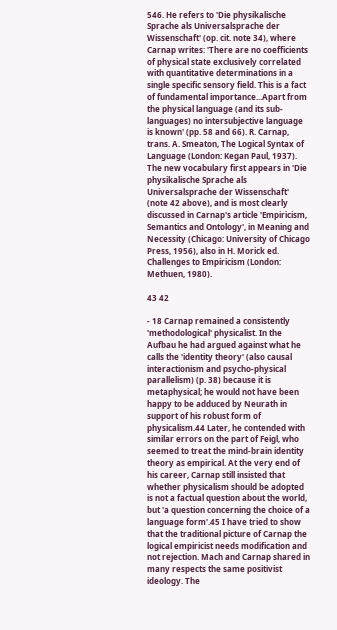546. He refers to 'Die physikalische Sprache als Universalsprache der Wissenschaft' (op. cit. note 34), where Carnap writes: 'There are no coefficients of physical state exclusively correlated with quantitative determinations in a single specific sensory field. This is a fact of fundamental importance...Apart from the physical language (and its sub-languages) no intersubjective language is known' (pp. 58 and 66). R. Carnap, trans. A. Smeaton, The Logical Syntax of Language (London: Kegan Paul, 1937). The new vocabulary first appears in 'Die physikalische Sprache als Universalsprache der Wissenschaft' (note 42 above), and is most clearly discussed in Carnap's article 'Empiricism, Semantics and Ontology', in Meaning and Necessity (Chicago: University of Chicago Press, 1956), also in H. Morick ed. Challenges to Empiricism (London: Methuen, 1980).

43 42

- 18 Carnap remained a consistently 'methodological' physicalist. In the Aufbau he had argued against what he calls the 'identity theory' (also causal interactionism and psycho-physical parallelism) (p. 38) because it is metaphysical; he would not have been happy to be adduced by Neurath in support of his robust form of physicalism.44 Later, he contended with similar errors on the part of Feigl, who seemed to treat the mind-brain identity theory as empirical. At the very end of his career, Carnap still insisted that whether physicalism should be adopted is not a factual question about the world, but 'a question concerning the choice of a language form'.45 I have tried to show that the traditional picture of Carnap the logical empiricist needs modification and not rejection. Mach and Carnap shared in many respects the same positivist ideology. The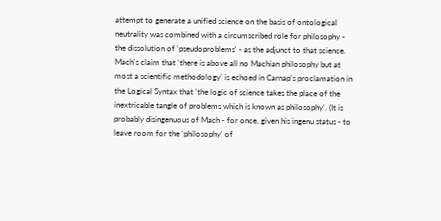attempt to generate a unified science on the basis of ontological neutrality was combined with a circumscribed role for philosophy - the dissolution of 'pseudoproblems' - as the adjunct to that science. Mach's claim that 'there is above all no Machian philosophy but at most a scientific methodology' is echoed in Carnap's proclamation in the Logical Syntax that 'the logic of science takes the place of the inextricable tangle of problems which is known as philosophy'. (It is probably disingenuous of Mach - for once, given his ingenu status - to leave room for the 'philosophy' of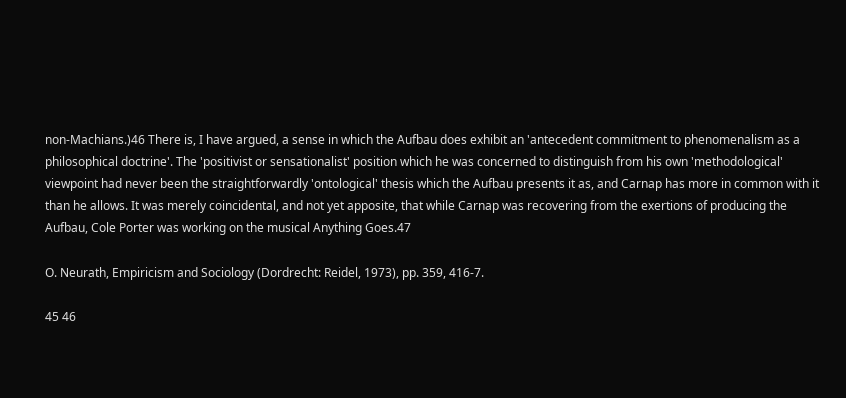non-Machians.)46 There is, I have argued, a sense in which the Aufbau does exhibit an 'antecedent commitment to phenomenalism as a philosophical doctrine'. The 'positivist or sensationalist' position which he was concerned to distinguish from his own 'methodological' viewpoint had never been the straightforwardly 'ontological' thesis which the Aufbau presents it as, and Carnap has more in common with it than he allows. It was merely coincidental, and not yet apposite, that while Carnap was recovering from the exertions of producing the Aufbau, Cole Porter was working on the musical Anything Goes.47

O. Neurath, Empiricism and Sociology (Dordrecht: Reidel, 1973), pp. 359, 416-7.

45 46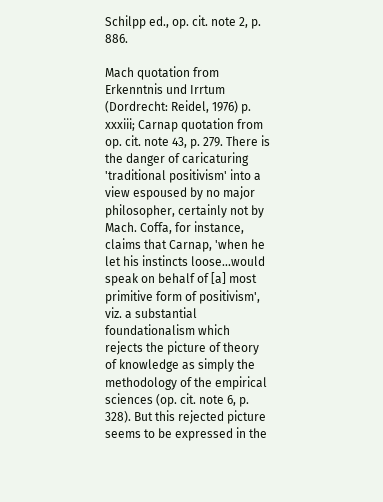Schilpp ed., op. cit. note 2, p. 886.

Mach quotation from Erkenntnis und Irrtum (Dordrecht: Reidel, 1976) p. xxxiii; Carnap quotation from op. cit. note 43, p. 279. There is the danger of caricaturing 'traditional positivism' into a view espoused by no major philosopher, certainly not by Mach. Coffa, for instance, claims that Carnap, 'when he let his instincts loose...would speak on behalf of [a] most primitive form of positivism', viz. a substantial foundationalism which rejects the picture of theory of knowledge as simply the methodology of the empirical sciences (op. cit. note 6, p. 328). But this rejected picture seems to be expressed in the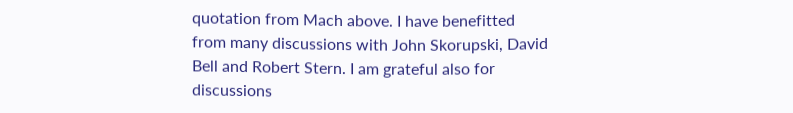quotation from Mach above. I have benefitted from many discussions with John Skorupski, David Bell and Robert Stern. I am grateful also for discussions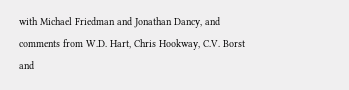with Michael Friedman and Jonathan Dancy, and comments from W.D. Hart, Chris Hookway, C.V. Borst and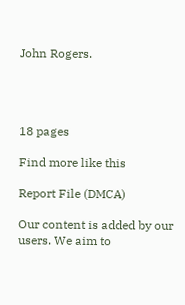John Rogers.




18 pages

Find more like this

Report File (DMCA)

Our content is added by our users. We aim to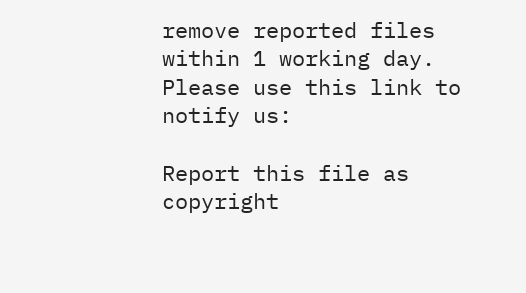remove reported files within 1 working day. Please use this link to notify us:

Report this file as copyright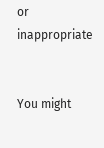or inappropriate


You might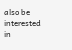also be interested in